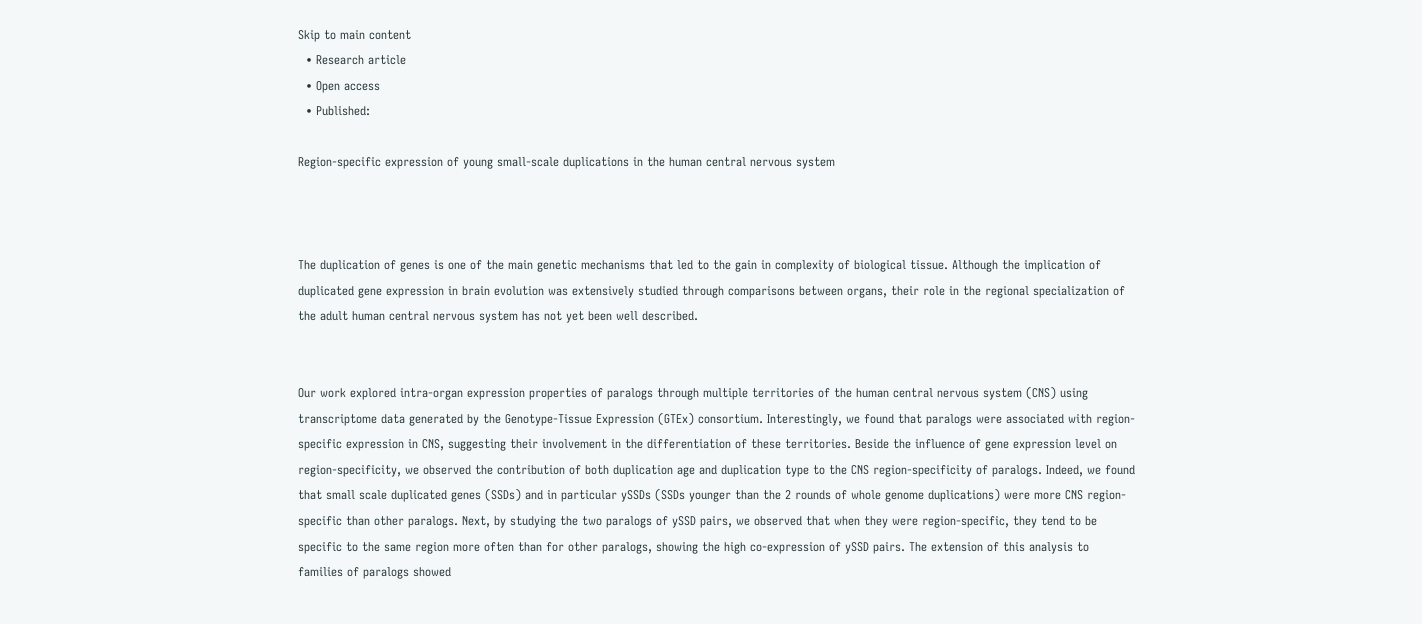Skip to main content
  • Research article
  • Open access
  • Published:

Region-specific expression of young small-scale duplications in the human central nervous system



The duplication of genes is one of the main genetic mechanisms that led to the gain in complexity of biological tissue. Although the implication of duplicated gene expression in brain evolution was extensively studied through comparisons between organs, their role in the regional specialization of the adult human central nervous system has not yet been well described.


Our work explored intra-organ expression properties of paralogs through multiple territories of the human central nervous system (CNS) using transcriptome data generated by the Genotype-Tissue Expression (GTEx) consortium. Interestingly, we found that paralogs were associated with region-specific expression in CNS, suggesting their involvement in the differentiation of these territories. Beside the influence of gene expression level on region-specificity, we observed the contribution of both duplication age and duplication type to the CNS region-specificity of paralogs. Indeed, we found that small scale duplicated genes (SSDs) and in particular ySSDs (SSDs younger than the 2 rounds of whole genome duplications) were more CNS region-specific than other paralogs. Next, by studying the two paralogs of ySSD pairs, we observed that when they were region-specific, they tend to be specific to the same region more often than for other paralogs, showing the high co-expression of ySSD pairs. The extension of this analysis to families of paralogs showed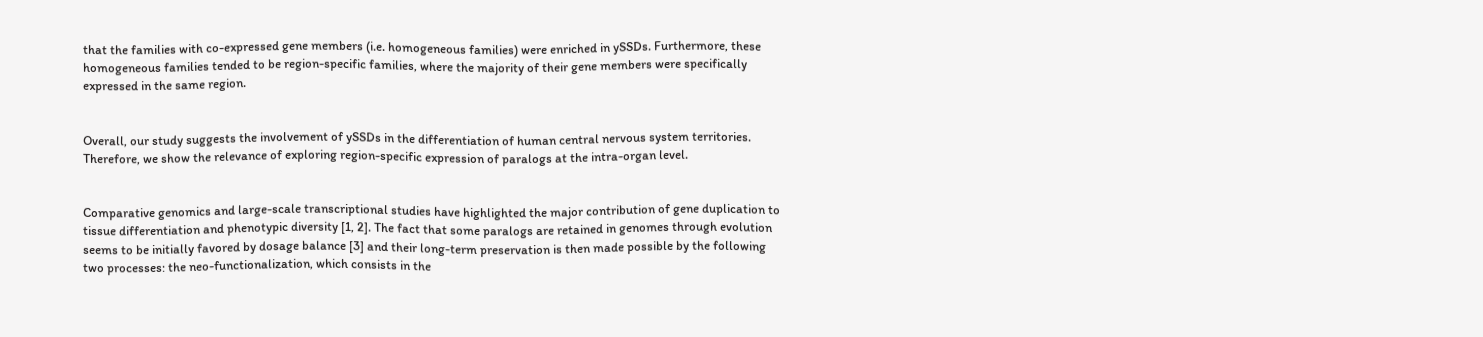that the families with co-expressed gene members (i.e. homogeneous families) were enriched in ySSDs. Furthermore, these homogeneous families tended to be region-specific families, where the majority of their gene members were specifically expressed in the same region.


Overall, our study suggests the involvement of ySSDs in the differentiation of human central nervous system territories. Therefore, we show the relevance of exploring region-specific expression of paralogs at the intra-organ level.


Comparative genomics and large-scale transcriptional studies have highlighted the major contribution of gene duplication to tissue differentiation and phenotypic diversity [1, 2]. The fact that some paralogs are retained in genomes through evolution seems to be initially favored by dosage balance [3] and their long-term preservation is then made possible by the following two processes: the neo-functionalization, which consists in the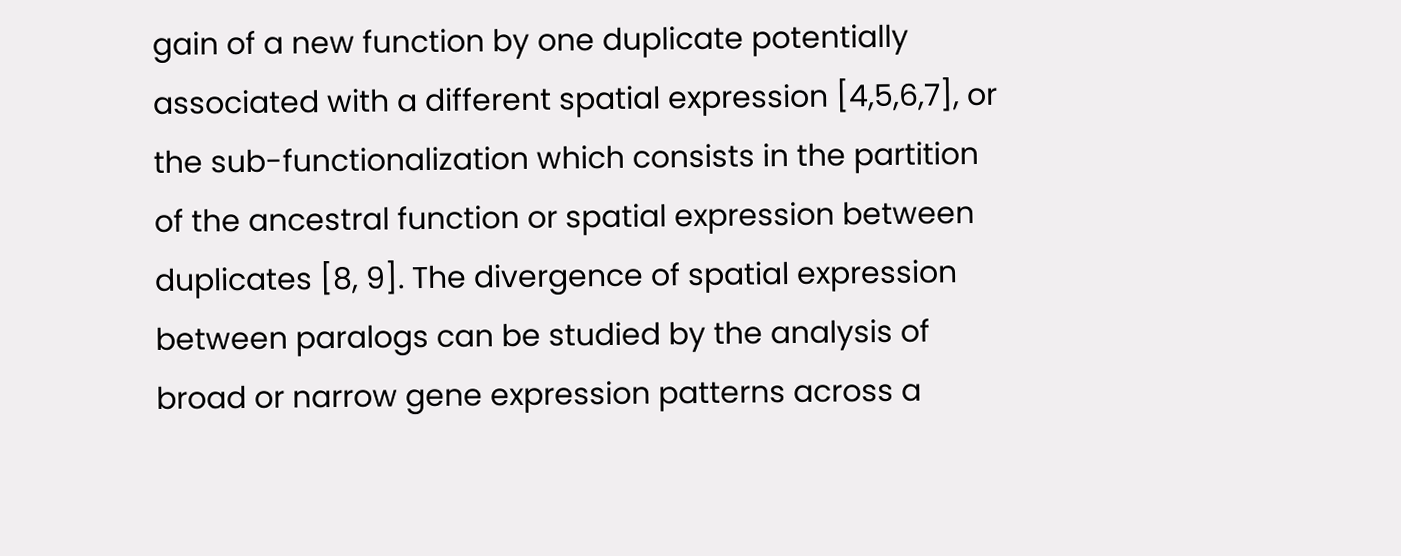gain of a new function by one duplicate potentially associated with a different spatial expression [4,5,6,7], or the sub-functionalization which consists in the partition of the ancestral function or spatial expression between duplicates [8, 9]. The divergence of spatial expression between paralogs can be studied by the analysis of broad or narrow gene expression patterns across a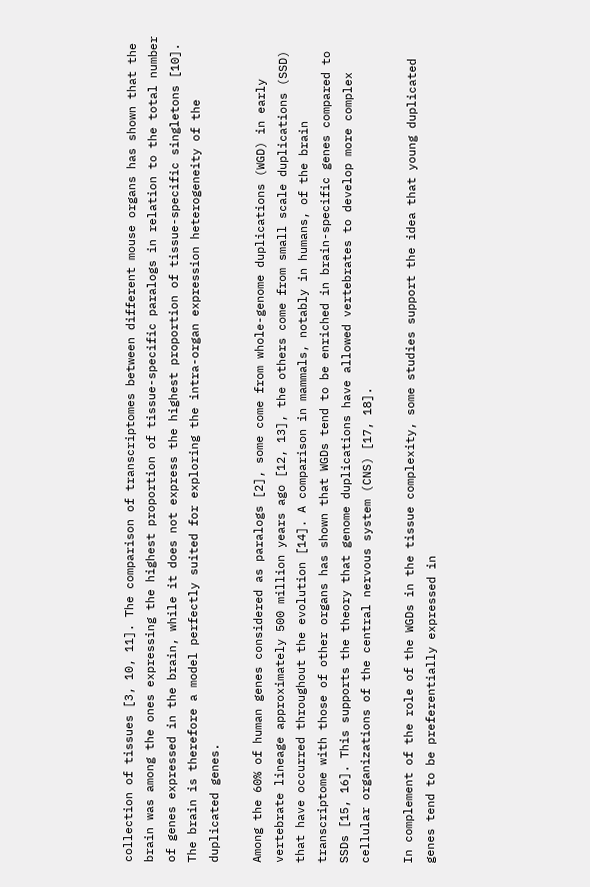collection of tissues [3, 10, 11]. The comparison of transcriptomes between different mouse organs has shown that the brain was among the ones expressing the highest proportion of tissue-specific paralogs in relation to the total number of genes expressed in the brain, while it does not express the highest proportion of tissue-specific singletons [10]. The brain is therefore a model perfectly suited for exploring the intra-organ expression heterogeneity of the duplicated genes.

Among the 60% of human genes considered as paralogs [2], some come from whole-genome duplications (WGD) in early vertebrate lineage approximately 500 million years ago [12, 13], the others come from small scale duplications (SSD) that have occurred throughout the evolution [14]. A comparison in mammals, notably in humans, of the brain transcriptome with those of other organs has shown that WGDs tend to be enriched in brain-specific genes compared to SSDs [15, 16]. This supports the theory that genome duplications have allowed vertebrates to develop more complex cellular organizations of the central nervous system (CNS) [17, 18].

In complement of the role of the WGDs in the tissue complexity, some studies support the idea that young duplicated genes tend to be preferentially expressed in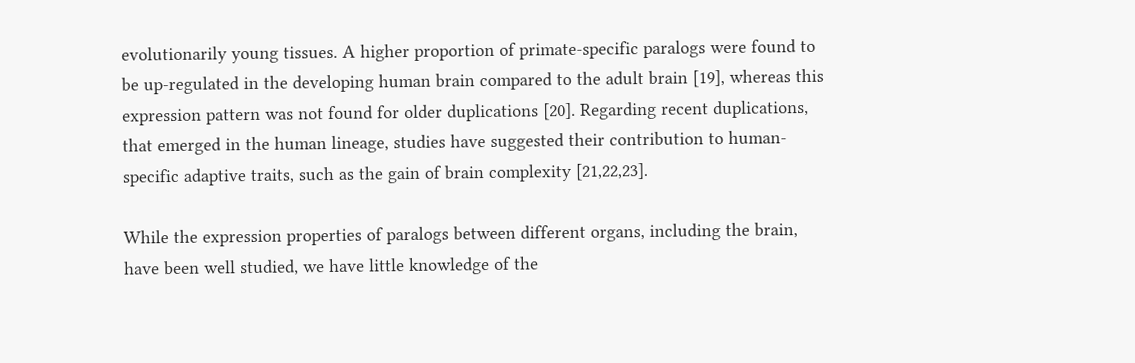evolutionarily young tissues. A higher proportion of primate-specific paralogs were found to be up-regulated in the developing human brain compared to the adult brain [19], whereas this expression pattern was not found for older duplications [20]. Regarding recent duplications, that emerged in the human lineage, studies have suggested their contribution to human-specific adaptive traits, such as the gain of brain complexity [21,22,23].

While the expression properties of paralogs between different organs, including the brain, have been well studied, we have little knowledge of the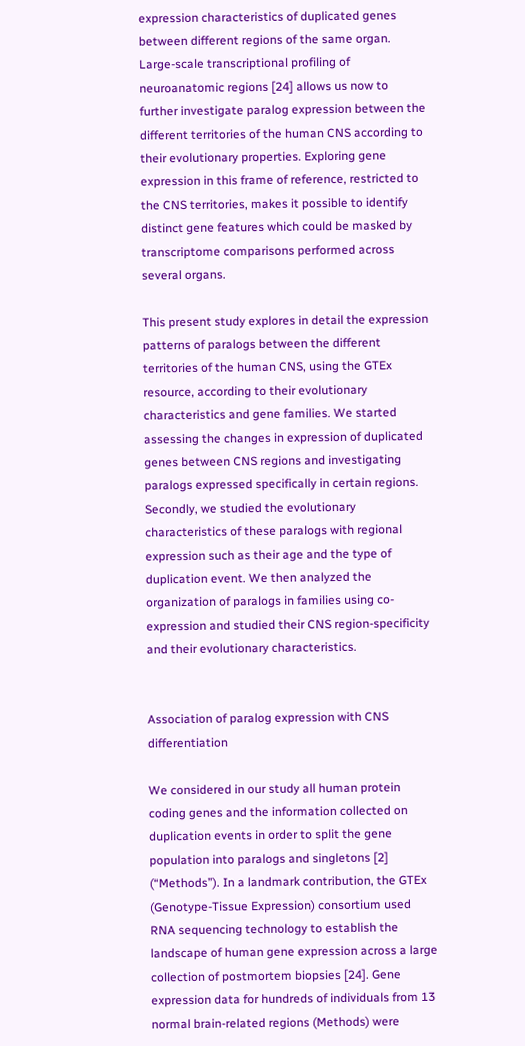expression characteristics of duplicated genes between different regions of the same organ. Large-scale transcriptional profiling of neuroanatomic regions [24] allows us now to further investigate paralog expression between the different territories of the human CNS according to their evolutionary properties. Exploring gene expression in this frame of reference, restricted to the CNS territories, makes it possible to identify distinct gene features which could be masked by transcriptome comparisons performed across several organs.

This present study explores in detail the expression patterns of paralogs between the different territories of the human CNS, using the GTEx resource, according to their evolutionary characteristics and gene families. We started assessing the changes in expression of duplicated genes between CNS regions and investigating paralogs expressed specifically in certain regions. Secondly, we studied the evolutionary characteristics of these paralogs with regional expression such as their age and the type of duplication event. We then analyzed the organization of paralogs in families using co-expression and studied their CNS region-specificity and their evolutionary characteristics.


Association of paralog expression with CNS differentiation

We considered in our study all human protein coding genes and the information collected on duplication events in order to split the gene population into paralogs and singletons [2] (“Methods”). In a landmark contribution, the GTEx (Genotype-Tissue Expression) consortium used RNA sequencing technology to establish the landscape of human gene expression across a large collection of postmortem biopsies [24]. Gene expression data for hundreds of individuals from 13 normal brain-related regions (Methods) were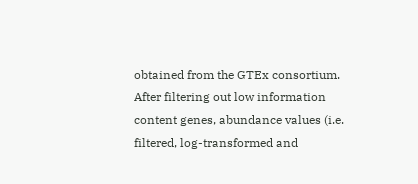obtained from the GTEx consortium. After filtering out low information content genes, abundance values (i.e. filtered, log-transformed and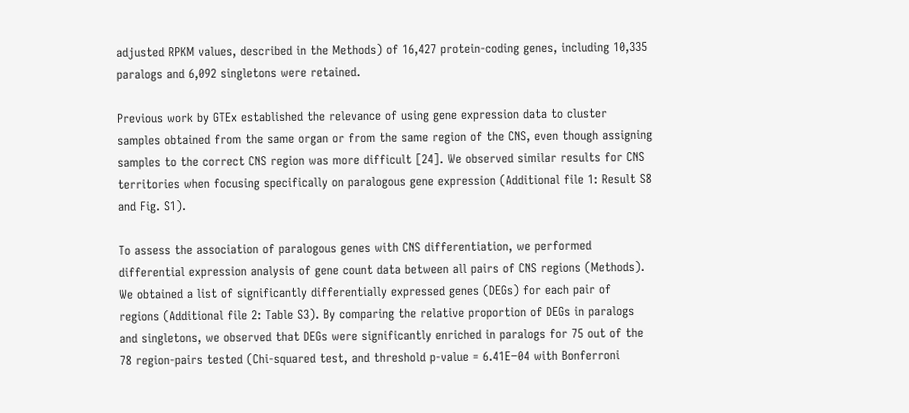adjusted RPKM values, described in the Methods) of 16,427 protein-coding genes, including 10,335 paralogs and 6,092 singletons were retained.

Previous work by GTEx established the relevance of using gene expression data to cluster samples obtained from the same organ or from the same region of the CNS, even though assigning samples to the correct CNS region was more difficult [24]. We observed similar results for CNS territories when focusing specifically on paralogous gene expression (Additional file 1: Result S8 and Fig. S1).

To assess the association of paralogous genes with CNS differentiation, we performed differential expression analysis of gene count data between all pairs of CNS regions (Methods). We obtained a list of significantly differentially expressed genes (DEGs) for each pair of regions (Additional file 2: Table S3). By comparing the relative proportion of DEGs in paralogs and singletons, we observed that DEGs were significantly enriched in paralogs for 75 out of the 78 region-pairs tested (Chi-squared test, and threshold p-value = 6.41E−04 with Bonferroni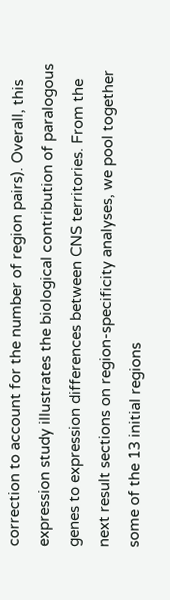correction to account for the number of region pairs). Overall, this expression study illustrates the biological contribution of paralogous genes to expression differences between CNS territories. From the next result sections on region-specificity analyses, we pool together some of the 13 initial regions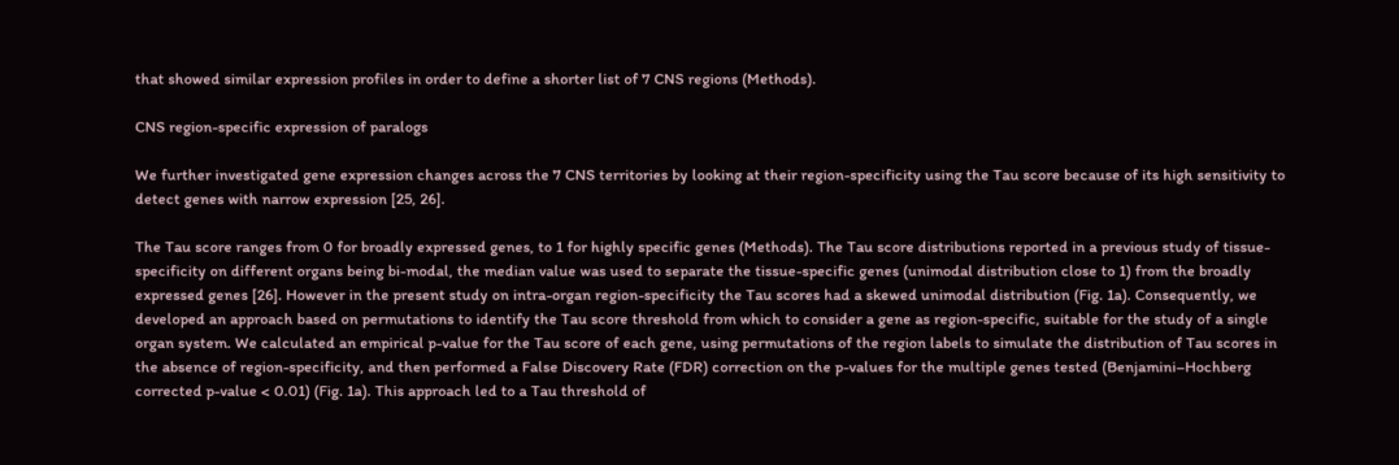that showed similar expression profiles in order to define a shorter list of 7 CNS regions (Methods).

CNS region-specific expression of paralogs

We further investigated gene expression changes across the 7 CNS territories by looking at their region-specificity using the Tau score because of its high sensitivity to detect genes with narrow expression [25, 26].

The Tau score ranges from 0 for broadly expressed genes, to 1 for highly specific genes (Methods). The Tau score distributions reported in a previous study of tissue-specificity on different organs being bi-modal, the median value was used to separate the tissue-specific genes (unimodal distribution close to 1) from the broadly expressed genes [26]. However in the present study on intra-organ region-specificity the Tau scores had a skewed unimodal distribution (Fig. 1a). Consequently, we developed an approach based on permutations to identify the Tau score threshold from which to consider a gene as region-specific, suitable for the study of a single organ system. We calculated an empirical p-value for the Tau score of each gene, using permutations of the region labels to simulate the distribution of Tau scores in the absence of region-specificity, and then performed a False Discovery Rate (FDR) correction on the p-values for the multiple genes tested (Benjamini–Hochberg corrected p-value < 0.01) (Fig. 1a). This approach led to a Tau threshold of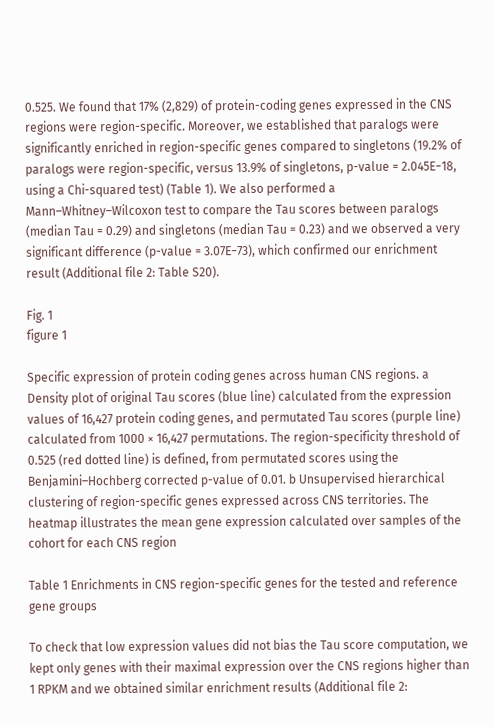0.525. We found that 17% (2,829) of protein-coding genes expressed in the CNS regions were region-specific. Moreover, we established that paralogs were significantly enriched in region-specific genes compared to singletons (19.2% of paralogs were region-specific, versus 13.9% of singletons, p-value = 2.045E−18, using a Chi-squared test) (Table 1). We also performed a Mann–Whitney–Wilcoxon test to compare the Tau scores between paralogs (median Tau = 0.29) and singletons (median Tau = 0.23) and we observed a very significant difference (p-value = 3.07E−73), which confirmed our enrichment result (Additional file 2: Table S20).

Fig. 1
figure 1

Specific expression of protein coding genes across human CNS regions. a Density plot of original Tau scores (blue line) calculated from the expression values of 16,427 protein coding genes, and permutated Tau scores (purple line) calculated from 1000 × 16,427 permutations. The region-specificity threshold of 0.525 (red dotted line) is defined, from permutated scores using the Benjamini–Hochberg corrected p-value of 0.01. b Unsupervised hierarchical clustering of region-specific genes expressed across CNS territories. The heatmap illustrates the mean gene expression calculated over samples of the cohort for each CNS region

Table 1 Enrichments in CNS region-specific genes for the tested and reference gene groups

To check that low expression values did not bias the Tau score computation, we kept only genes with their maximal expression over the CNS regions higher than 1 RPKM and we obtained similar enrichment results (Additional file 2: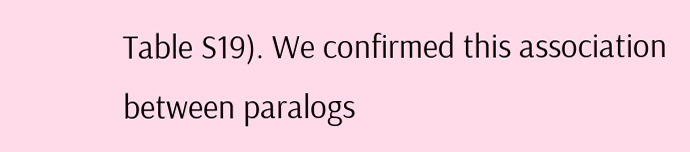Table S19). We confirmed this association between paralogs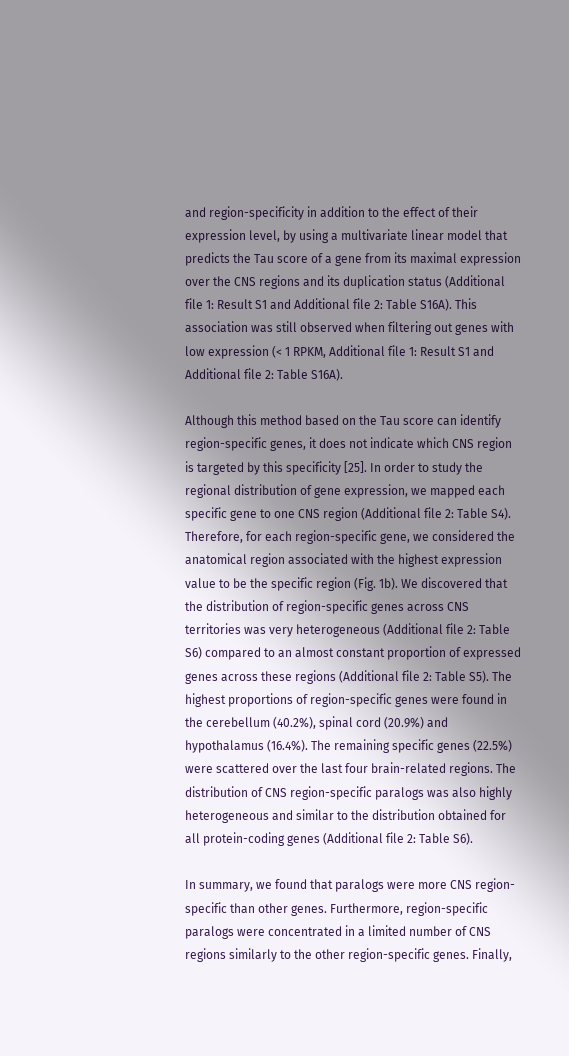and region-specificity in addition to the effect of their expression level, by using a multivariate linear model that predicts the Tau score of a gene from its maximal expression over the CNS regions and its duplication status (Additional file 1: Result S1 and Additional file 2: Table S16A). This association was still observed when filtering out genes with low expression (< 1 RPKM, Additional file 1: Result S1 and Additional file 2: Table S16A).

Although this method based on the Tau score can identify region-specific genes, it does not indicate which CNS region is targeted by this specificity [25]. In order to study the regional distribution of gene expression, we mapped each specific gene to one CNS region (Additional file 2: Table S4). Therefore, for each region-specific gene, we considered the anatomical region associated with the highest expression value to be the specific region (Fig. 1b). We discovered that the distribution of region-specific genes across CNS territories was very heterogeneous (Additional file 2: Table S6) compared to an almost constant proportion of expressed genes across these regions (Additional file 2: Table S5). The highest proportions of region-specific genes were found in the cerebellum (40.2%), spinal cord (20.9%) and hypothalamus (16.4%). The remaining specific genes (22.5%) were scattered over the last four brain-related regions. The distribution of CNS region-specific paralogs was also highly heterogeneous and similar to the distribution obtained for all protein-coding genes (Additional file 2: Table S6).

In summary, we found that paralogs were more CNS region-specific than other genes. Furthermore, region-specific paralogs were concentrated in a limited number of CNS regions similarly to the other region-specific genes. Finally,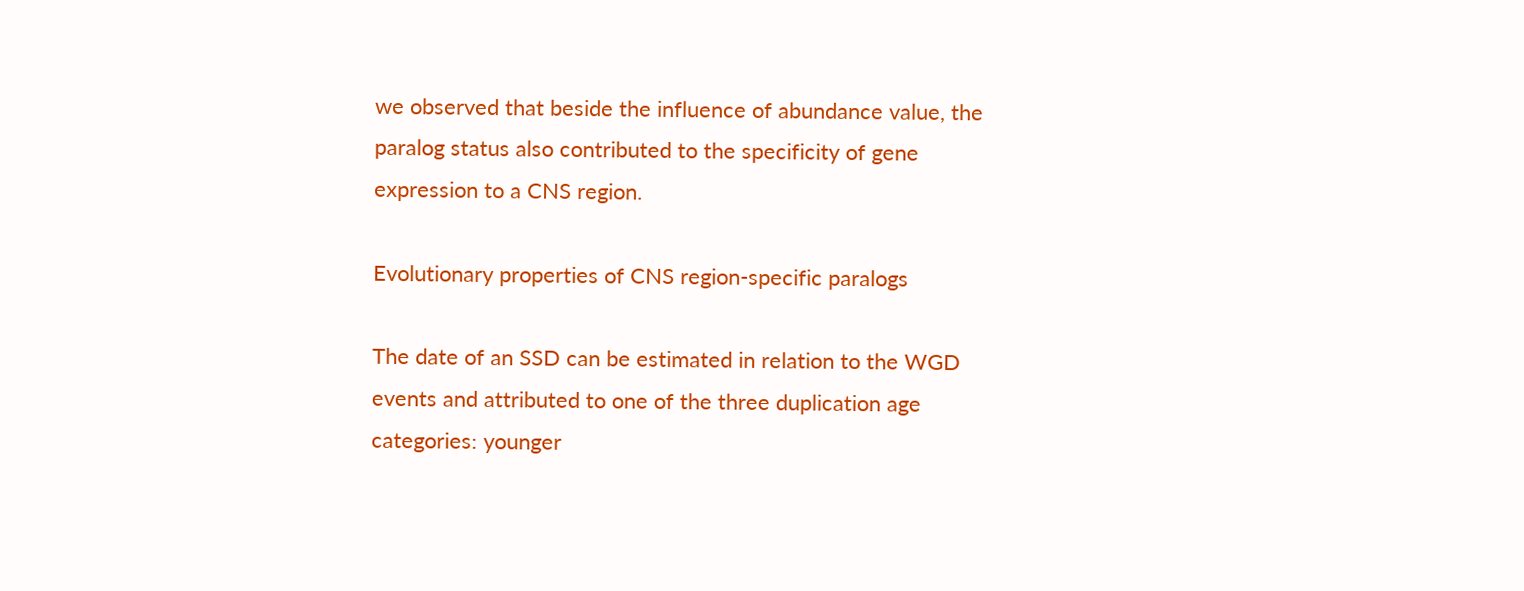we observed that beside the influence of abundance value, the paralog status also contributed to the specificity of gene expression to a CNS region.

Evolutionary properties of CNS region-specific paralogs

The date of an SSD can be estimated in relation to the WGD events and attributed to one of the three duplication age categories: younger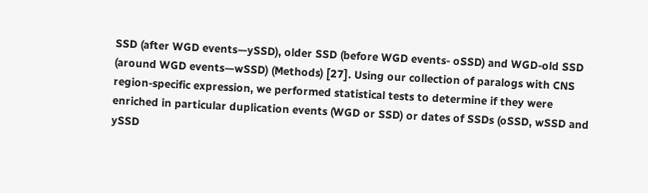SSD (after WGD events—ySSD), older SSD (before WGD events- oSSD) and WGD-old SSD (around WGD events—wSSD) (Methods) [27]. Using our collection of paralogs with CNS region-specific expression, we performed statistical tests to determine if they were enriched in particular duplication events (WGD or SSD) or dates of SSDs (oSSD, wSSD and ySSD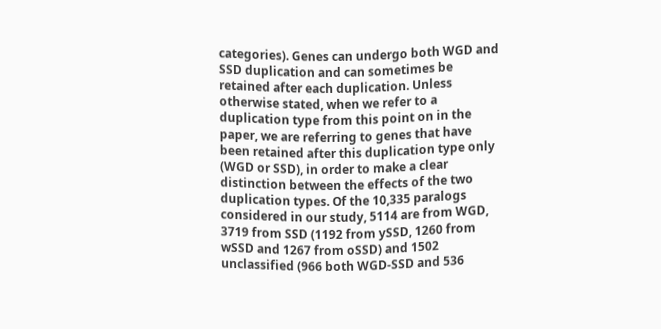categories). Genes can undergo both WGD and SSD duplication and can sometimes be retained after each duplication. Unless otherwise stated, when we refer to a duplication type from this point on in the paper, we are referring to genes that have been retained after this duplication type only (WGD or SSD), in order to make a clear distinction between the effects of the two duplication types. Of the 10,335 paralogs considered in our study, 5114 are from WGD, 3719 from SSD (1192 from ySSD, 1260 from wSSD and 1267 from oSSD) and 1502 unclassified (966 both WGD-SSD and 536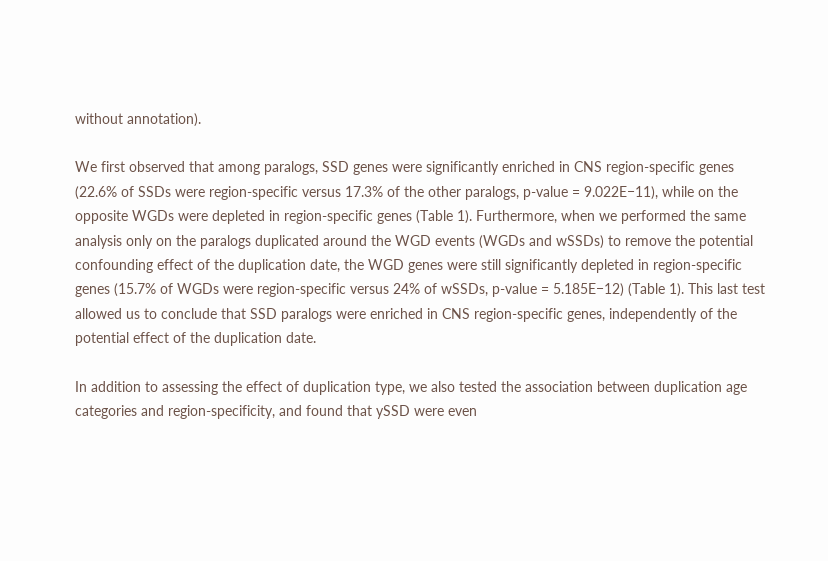without annotation).

We first observed that among paralogs, SSD genes were significantly enriched in CNS region-specific genes (22.6% of SSDs were region-specific versus 17.3% of the other paralogs, p-value = 9.022E−11), while on the opposite WGDs were depleted in region-specific genes (Table 1). Furthermore, when we performed the same analysis only on the paralogs duplicated around the WGD events (WGDs and wSSDs) to remove the potential confounding effect of the duplication date, the WGD genes were still significantly depleted in region-specific genes (15.7% of WGDs were region-specific versus 24% of wSSDs, p-value = 5.185E−12) (Table 1). This last test allowed us to conclude that SSD paralogs were enriched in CNS region-specific genes, independently of the potential effect of the duplication date.

In addition to assessing the effect of duplication type, we also tested the association between duplication age categories and region-specificity, and found that ySSD were even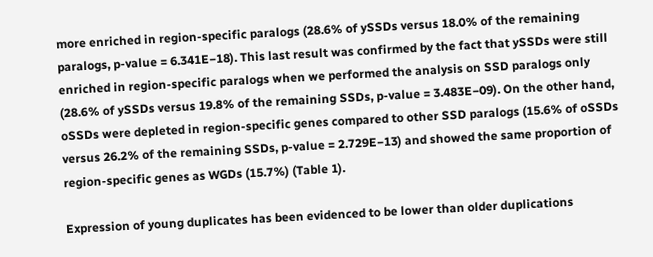more enriched in region-specific paralogs (28.6% of ySSDs versus 18.0% of the remaining paralogs, p-value = 6.341E−18). This last result was confirmed by the fact that ySSDs were still enriched in region-specific paralogs when we performed the analysis on SSD paralogs only (28.6% of ySSDs versus 19.8% of the remaining SSDs, p-value = 3.483E−09). On the other hand, oSSDs were depleted in region-specific genes compared to other SSD paralogs (15.6% of oSSDs versus 26.2% of the remaining SSDs, p-value = 2.729E−13) and showed the same proportion of region-specific genes as WGDs (15.7%) (Table 1).

Expression of young duplicates has been evidenced to be lower than older duplications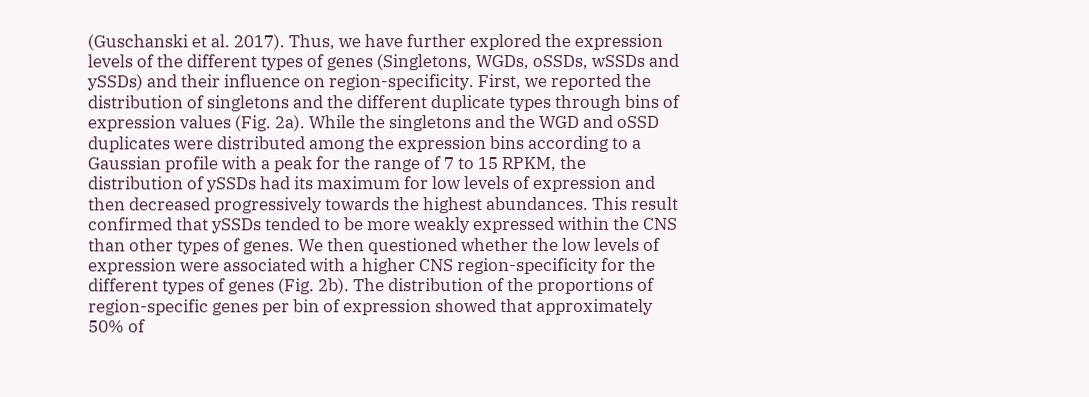(Guschanski et al. 2017). Thus, we have further explored the expression levels of the different types of genes (Singletons, WGDs, oSSDs, wSSDs and ySSDs) and their influence on region-specificity. First, we reported the distribution of singletons and the different duplicate types through bins of expression values (Fig. 2a). While the singletons and the WGD and oSSD duplicates were distributed among the expression bins according to a Gaussian profile with a peak for the range of 7 to 15 RPKM, the distribution of ySSDs had its maximum for low levels of expression and then decreased progressively towards the highest abundances. This result confirmed that ySSDs tended to be more weakly expressed within the CNS than other types of genes. We then questioned whether the low levels of expression were associated with a higher CNS region-specificity for the different types of genes (Fig. 2b). The distribution of the proportions of region-specific genes per bin of expression showed that approximately 50% of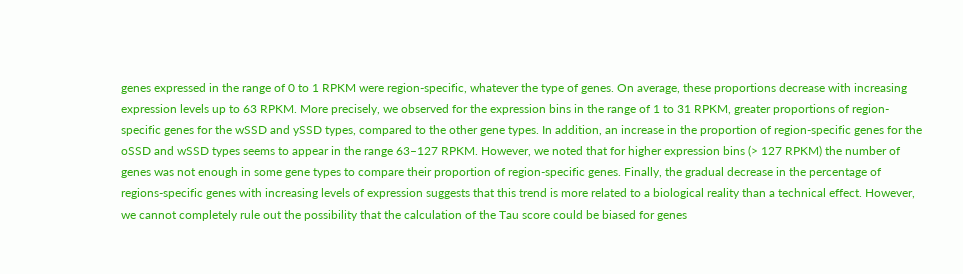genes expressed in the range of 0 to 1 RPKM were region-specific, whatever the type of genes. On average, these proportions decrease with increasing expression levels up to 63 RPKM. More precisely, we observed for the expression bins in the range of 1 to 31 RPKM, greater proportions of region-specific genes for the wSSD and ySSD types, compared to the other gene types. In addition, an increase in the proportion of region-specific genes for the oSSD and wSSD types seems to appear in the range 63–127 RPKM. However, we noted that for higher expression bins (> 127 RPKM) the number of genes was not enough in some gene types to compare their proportion of region-specific genes. Finally, the gradual decrease in the percentage of regions-specific genes with increasing levels of expression suggests that this trend is more related to a biological reality than a technical effect. However, we cannot completely rule out the possibility that the calculation of the Tau score could be biased for genes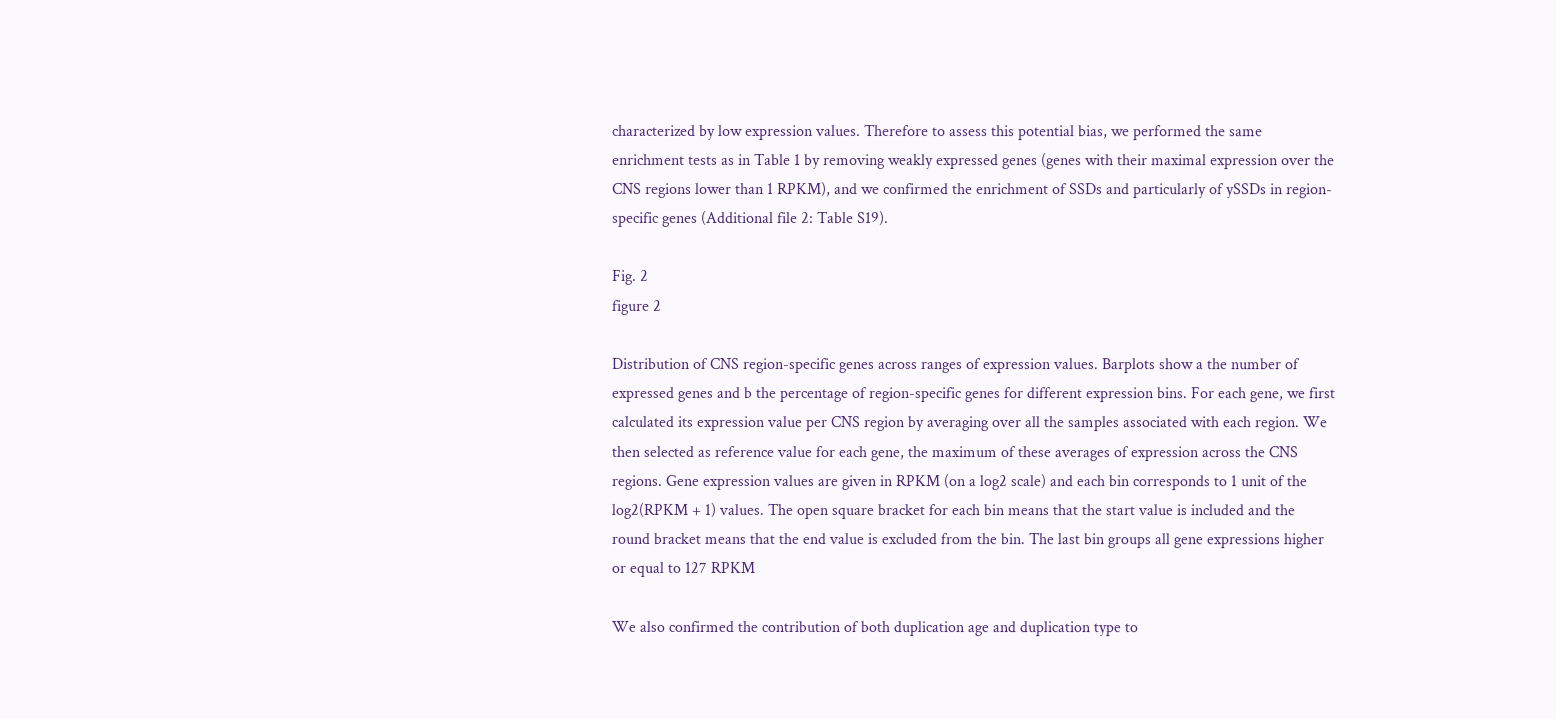characterized by low expression values. Therefore to assess this potential bias, we performed the same enrichment tests as in Table 1 by removing weakly expressed genes (genes with their maximal expression over the CNS regions lower than 1 RPKM), and we confirmed the enrichment of SSDs and particularly of ySSDs in region-specific genes (Additional file 2: Table S19).

Fig. 2
figure 2

Distribution of CNS region-specific genes across ranges of expression values. Barplots show a the number of expressed genes and b the percentage of region-specific genes for different expression bins. For each gene, we first calculated its expression value per CNS region by averaging over all the samples associated with each region. We then selected as reference value for each gene, the maximum of these averages of expression across the CNS regions. Gene expression values are given in RPKM (on a log2 scale) and each bin corresponds to 1 unit of the log2(RPKM + 1) values. The open square bracket for each bin means that the start value is included and the round bracket means that the end value is excluded from the bin. The last bin groups all gene expressions higher or equal to 127 RPKM

We also confirmed the contribution of both duplication age and duplication type to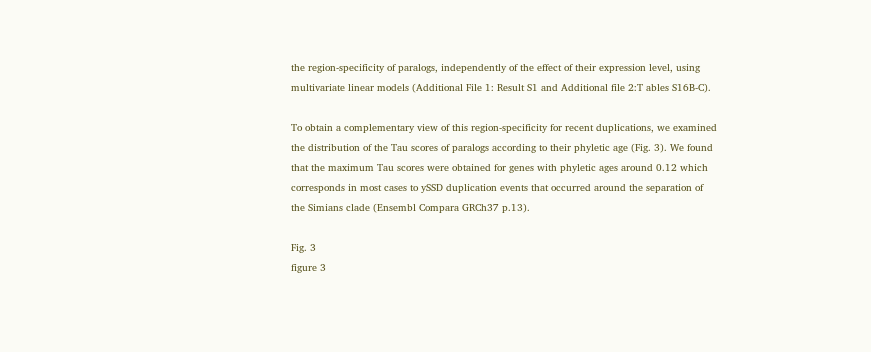the region-specificity of paralogs, independently of the effect of their expression level, using multivariate linear models (Additional File 1: Result S1 and Additional file 2:T ables S16B-C).

To obtain a complementary view of this region-specificity for recent duplications, we examined the distribution of the Tau scores of paralogs according to their phyletic age (Fig. 3). We found that the maximum Tau scores were obtained for genes with phyletic ages around 0.12 which corresponds in most cases to ySSD duplication events that occurred around the separation of the Simians clade (Ensembl Compara GRCh37 p.13).

Fig. 3
figure 3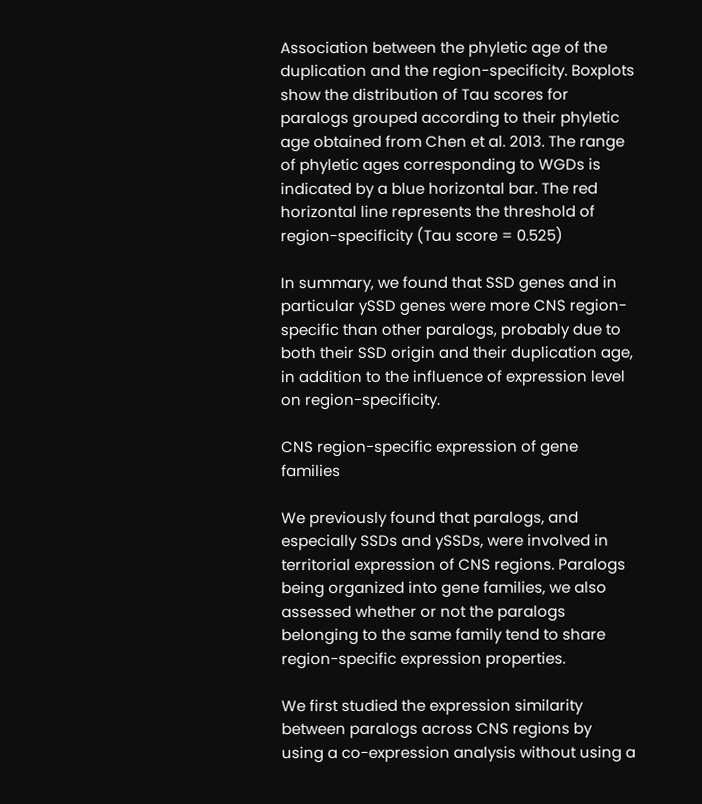Association between the phyletic age of the duplication and the region-specificity. Boxplots show the distribution of Tau scores for paralogs grouped according to their phyletic age obtained from Chen et al. 2013. The range of phyletic ages corresponding to WGDs is indicated by a blue horizontal bar. The red horizontal line represents the threshold of region-specificity (Tau score = 0.525)

In summary, we found that SSD genes and in particular ySSD genes were more CNS region-specific than other paralogs, probably due to both their SSD origin and their duplication age, in addition to the influence of expression level on region-specificity.

CNS region-specific expression of gene families

We previously found that paralogs, and especially SSDs and ySSDs, were involved in territorial expression of CNS regions. Paralogs being organized into gene families, we also assessed whether or not the paralogs belonging to the same family tend to share region-specific expression properties.

We first studied the expression similarity between paralogs across CNS regions by using a co-expression analysis without using a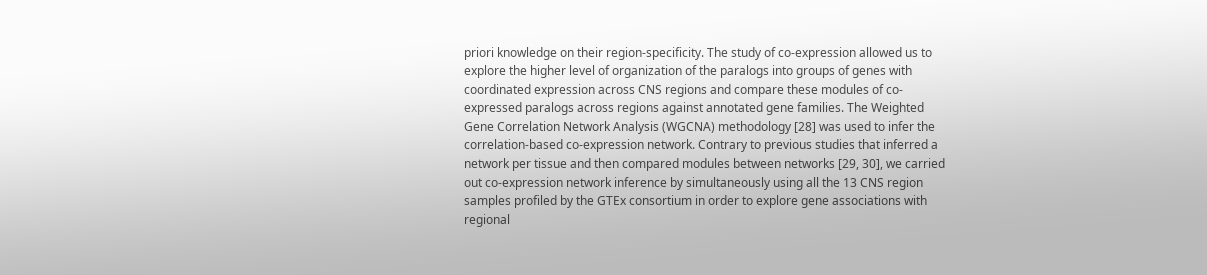priori knowledge on their region-specificity. The study of co-expression allowed us to explore the higher level of organization of the paralogs into groups of genes with coordinated expression across CNS regions and compare these modules of co-expressed paralogs across regions against annotated gene families. The Weighted Gene Correlation Network Analysis (WGCNA) methodology [28] was used to infer the correlation-based co-expression network. Contrary to previous studies that inferred a network per tissue and then compared modules between networks [29, 30], we carried out co-expression network inference by simultaneously using all the 13 CNS region samples profiled by the GTEx consortium in order to explore gene associations with regional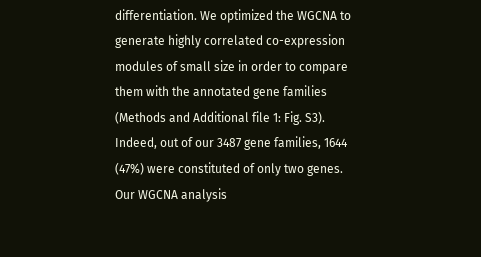differentiation. We optimized the WGCNA to generate highly correlated co-expression modules of small size in order to compare them with the annotated gene families (Methods and Additional file 1: Fig. S3). Indeed, out of our 3487 gene families, 1644 (47%) were constituted of only two genes. Our WGCNA analysis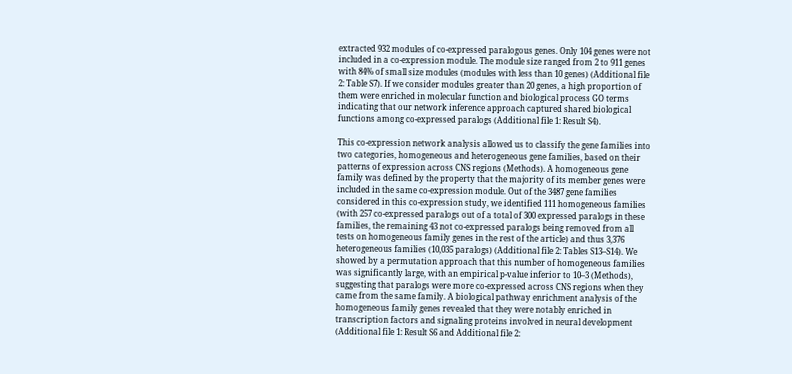extracted 932 modules of co-expressed paralogous genes. Only 104 genes were not included in a co-expression module. The module size ranged from 2 to 911 genes with 84% of small size modules (modules with less than 10 genes) (Additional file 2: Table S7). If we consider modules greater than 20 genes, a high proportion of them were enriched in molecular function and biological process GO terms indicating that our network inference approach captured shared biological functions among co-expressed paralogs (Additional file 1: Result S4).

This co-expression network analysis allowed us to classify the gene families into two categories, homogeneous and heterogeneous gene families, based on their patterns of expression across CNS regions (Methods). A homogeneous gene family was defined by the property that the majority of its member genes were included in the same co-expression module. Out of the 3487 gene families considered in this co-expression study, we identified 111 homogeneous families (with 257 co-expressed paralogs out of a total of 300 expressed paralogs in these families, the remaining 43 not co-expressed paralogs being removed from all tests on homogeneous family genes in the rest of the article) and thus 3,376 heterogeneous families (10,035 paralogs) (Additional file 2: Tables S13–S14). We showed by a permutation approach that this number of homogeneous families was significantly large, with an empirical p-value inferior to 10–3 (Methods), suggesting that paralogs were more co-expressed across CNS regions when they came from the same family. A biological pathway enrichment analysis of the homogeneous family genes revealed that they were notably enriched in transcription factors and signaling proteins involved in neural development (Additional file 1: Result S6 and Additional file 2: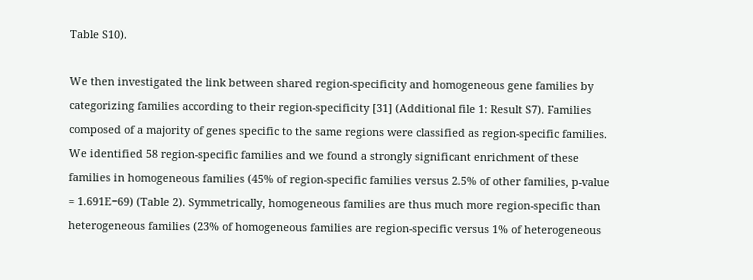Table S10).

We then investigated the link between shared region-specificity and homogeneous gene families by categorizing families according to their region-specificity [31] (Additional file 1: Result S7). Families composed of a majority of genes specific to the same regions were classified as region-specific families. We identified 58 region-specific families and we found a strongly significant enrichment of these families in homogeneous families (45% of region-specific families versus 2.5% of other families, p-value = 1.691E−69) (Table 2). Symmetrically, homogeneous families are thus much more region-specific than heterogeneous families (23% of homogeneous families are region-specific versus 1% of heterogeneous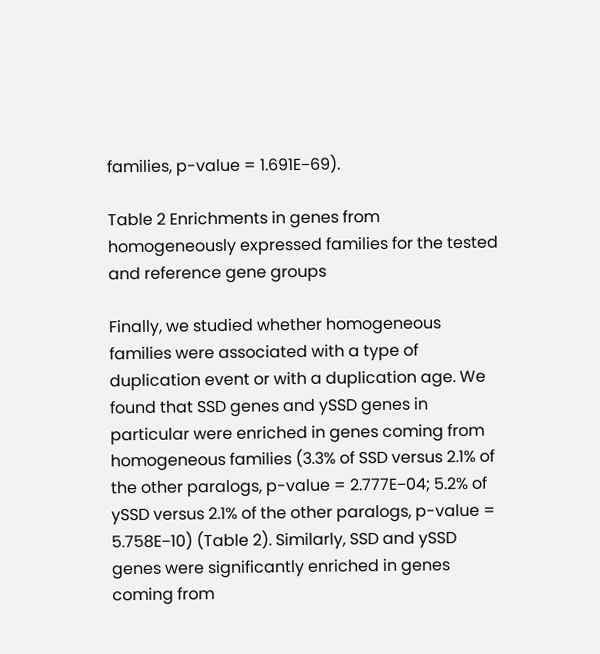families, p-value = 1.691E−69).

Table 2 Enrichments in genes from homogeneously expressed families for the tested and reference gene groups

Finally, we studied whether homogeneous families were associated with a type of duplication event or with a duplication age. We found that SSD genes and ySSD genes in particular were enriched in genes coming from homogeneous families (3.3% of SSD versus 2.1% of the other paralogs, p-value = 2.777E−04; 5.2% of ySSD versus 2.1% of the other paralogs, p-value = 5.758E−10) (Table 2). Similarly, SSD and ySSD genes were significantly enriched in genes coming from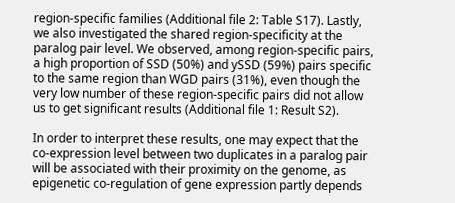region-specific families (Additional file 2: Table S17). Lastly, we also investigated the shared region-specificity at the paralog pair level. We observed, among region-specific pairs, a high proportion of SSD (50%) and ySSD (59%) pairs specific to the same region than WGD pairs (31%), even though the very low number of these region-specific pairs did not allow us to get significant results (Additional file 1: Result S2).

In order to interpret these results, one may expect that the co-expression level between two duplicates in a paralog pair will be associated with their proximity on the genome, as epigenetic co-regulation of gene expression partly depends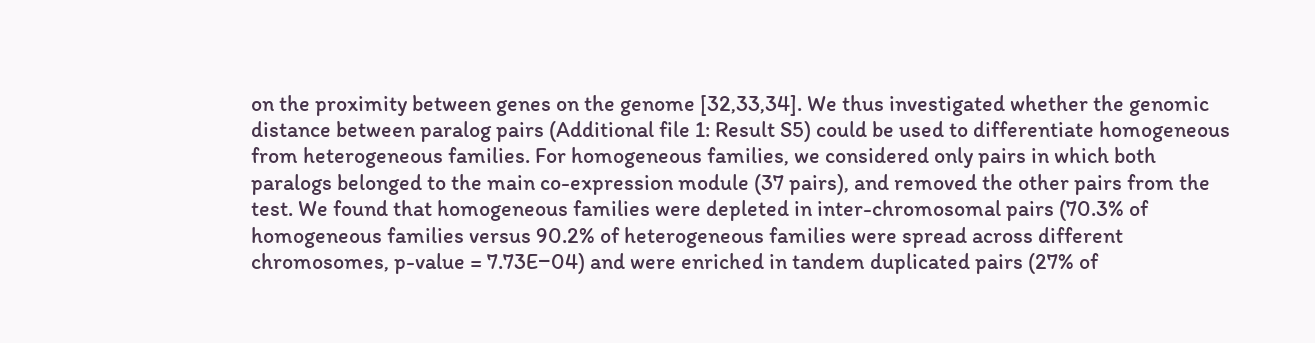on the proximity between genes on the genome [32,33,34]. We thus investigated whether the genomic distance between paralog pairs (Additional file 1: Result S5) could be used to differentiate homogeneous from heterogeneous families. For homogeneous families, we considered only pairs in which both paralogs belonged to the main co-expression module (37 pairs), and removed the other pairs from the test. We found that homogeneous families were depleted in inter-chromosomal pairs (70.3% of homogeneous families versus 90.2% of heterogeneous families were spread across different chromosomes, p-value = 7.73E−04) and were enriched in tandem duplicated pairs (27% of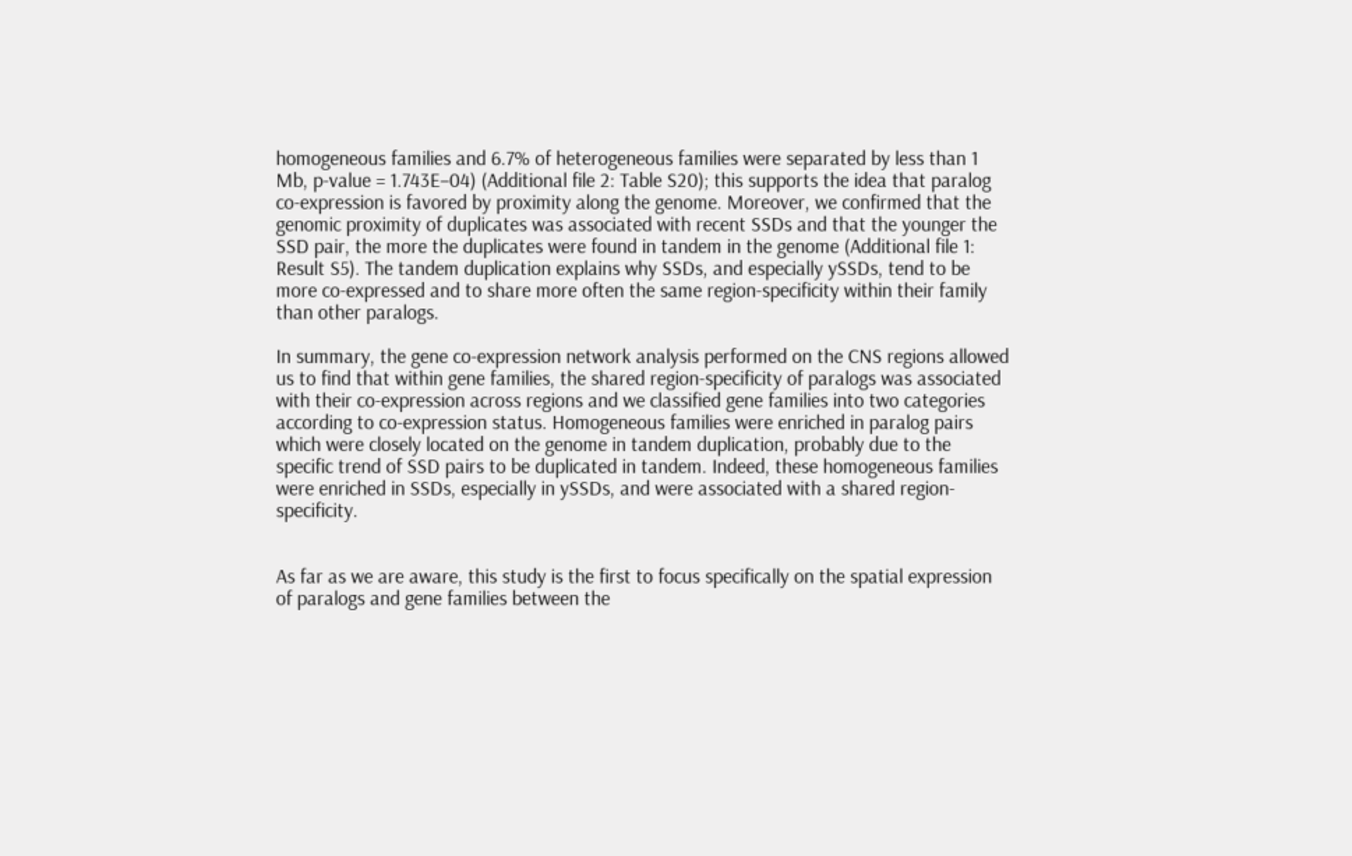homogeneous families and 6.7% of heterogeneous families were separated by less than 1 Mb, p-value = 1.743E−04) (Additional file 2: Table S20); this supports the idea that paralog co-expression is favored by proximity along the genome. Moreover, we confirmed that the genomic proximity of duplicates was associated with recent SSDs and that the younger the SSD pair, the more the duplicates were found in tandem in the genome (Additional file 1: Result S5). The tandem duplication explains why SSDs, and especially ySSDs, tend to be more co-expressed and to share more often the same region-specificity within their family than other paralogs.

In summary, the gene co-expression network analysis performed on the CNS regions allowed us to find that within gene families, the shared region-specificity of paralogs was associated with their co-expression across regions and we classified gene families into two categories according to co-expression status. Homogeneous families were enriched in paralog pairs which were closely located on the genome in tandem duplication, probably due to the specific trend of SSD pairs to be duplicated in tandem. Indeed, these homogeneous families were enriched in SSDs, especially in ySSDs, and were associated with a shared region-specificity.


As far as we are aware, this study is the first to focus specifically on the spatial expression of paralogs and gene families between the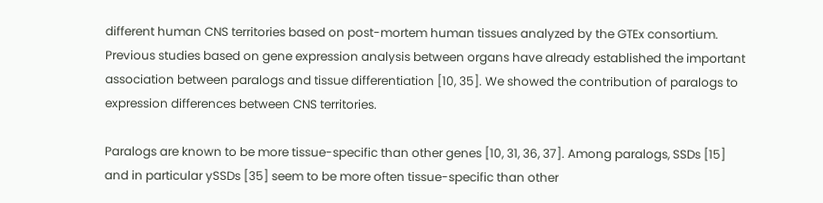different human CNS territories based on post-mortem human tissues analyzed by the GTEx consortium. Previous studies based on gene expression analysis between organs have already established the important association between paralogs and tissue differentiation [10, 35]. We showed the contribution of paralogs to expression differences between CNS territories.

Paralogs are known to be more tissue-specific than other genes [10, 31, 36, 37]. Among paralogs, SSDs [15] and in particular ySSDs [35] seem to be more often tissue-specific than other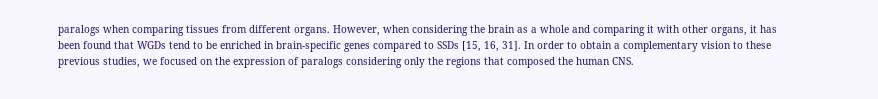paralogs when comparing tissues from different organs. However, when considering the brain as a whole and comparing it with other organs, it has been found that WGDs tend to be enriched in brain-specific genes compared to SSDs [15, 16, 31]. In order to obtain a complementary vision to these previous studies, we focused on the expression of paralogs considering only the regions that composed the human CNS.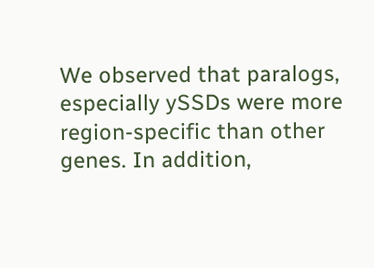We observed that paralogs, especially ySSDs were more region-specific than other genes. In addition,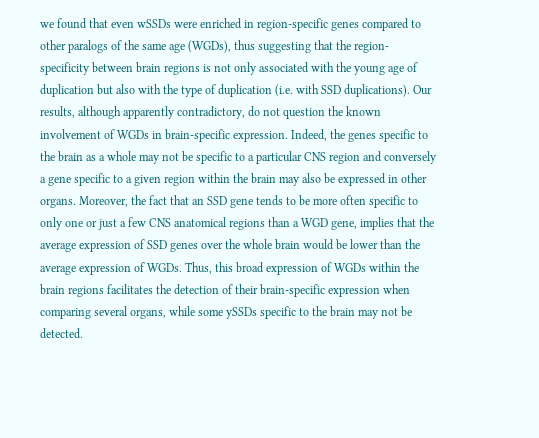we found that even wSSDs were enriched in region-specific genes compared to other paralogs of the same age (WGDs), thus suggesting that the region-specificity between brain regions is not only associated with the young age of duplication but also with the type of duplication (i.e. with SSD duplications). Our results, although apparently contradictory, do not question the known involvement of WGDs in brain-specific expression. Indeed, the genes specific to the brain as a whole may not be specific to a particular CNS region and conversely a gene specific to a given region within the brain may also be expressed in other organs. Moreover, the fact that an SSD gene tends to be more often specific to only one or just a few CNS anatomical regions than a WGD gene, implies that the average expression of SSD genes over the whole brain would be lower than the average expression of WGDs. Thus, this broad expression of WGDs within the brain regions facilitates the detection of their brain-specific expression when comparing several organs, while some ySSDs specific to the brain may not be detected.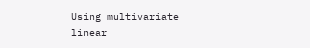Using multivariate linear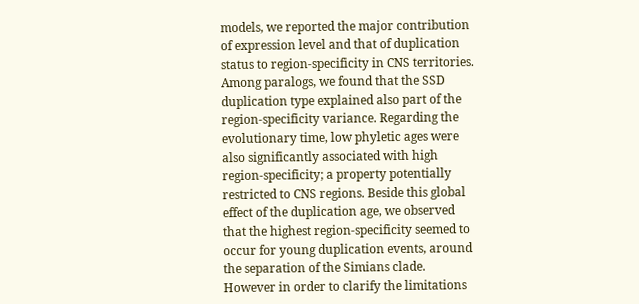models, we reported the major contribution of expression level and that of duplication status to region-specificity in CNS territories. Among paralogs, we found that the SSD duplication type explained also part of the region-specificity variance. Regarding the evolutionary time, low phyletic ages were also significantly associated with high region-specificity; a property potentially restricted to CNS regions. Beside this global effect of the duplication age, we observed that the highest region-specificity seemed to occur for young duplication events, around the separation of the Simians clade. However in order to clarify the limitations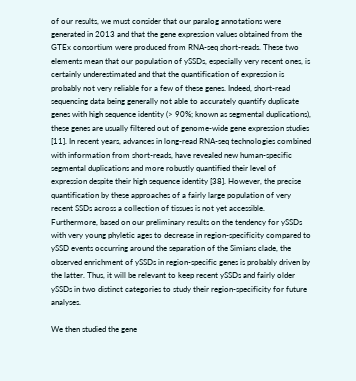of our results, we must consider that our paralog annotations were generated in 2013 and that the gene expression values obtained from the GTEx consortium were produced from RNA-seq short-reads. These two elements mean that our population of ySSDs, especially very recent ones, is certainly underestimated and that the quantification of expression is probably not very reliable for a few of these genes. Indeed, short-read sequencing data being generally not able to accurately quantify duplicate genes with high sequence identity (> 90%; known as segmental duplications), these genes are usually filtered out of genome-wide gene expression studies [11]. In recent years, advances in long-read RNA-seq technologies combined with information from short-reads, have revealed new human-specific segmental duplications and more robustly quantified their level of expression despite their high sequence identity [38]. However, the precise quantification by these approaches of a fairly large population of very recent SSDs across a collection of tissues is not yet accessible. Furthermore, based on our preliminary results on the tendency for ySSDs with very young phyletic ages to decrease in region-specificity compared to ySSD events occurring around the separation of the Simians clade, the observed enrichment of ySSDs in region-specific genes is probably driven by the latter. Thus, it will be relevant to keep recent ySSDs and fairly older ySSDs in two distinct categories to study their region-specificity for future analyses.

We then studied the gene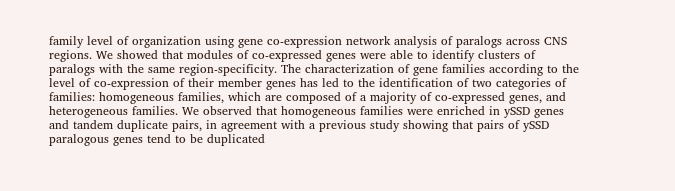family level of organization using gene co-expression network analysis of paralogs across CNS regions. We showed that modules of co-expressed genes were able to identify clusters of paralogs with the same region-specificity. The characterization of gene families according to the level of co-expression of their member genes has led to the identification of two categories of families: homogeneous families, which are composed of a majority of co-expressed genes, and heterogeneous families. We observed that homogeneous families were enriched in ySSD genes and tandem duplicate pairs, in agreement with a previous study showing that pairs of ySSD paralogous genes tend to be duplicated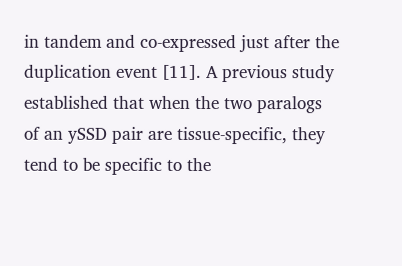in tandem and co-expressed just after the duplication event [11]. A previous study established that when the two paralogs of an ySSD pair are tissue-specific, they tend to be specific to the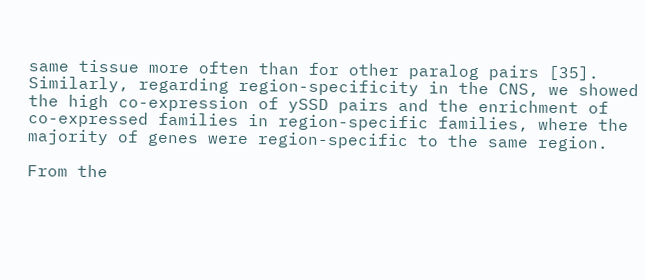same tissue more often than for other paralog pairs [35]. Similarly, regarding region-specificity in the CNS, we showed the high co-expression of ySSD pairs and the enrichment of co-expressed families in region-specific families, where the majority of genes were region-specific to the same region.

From the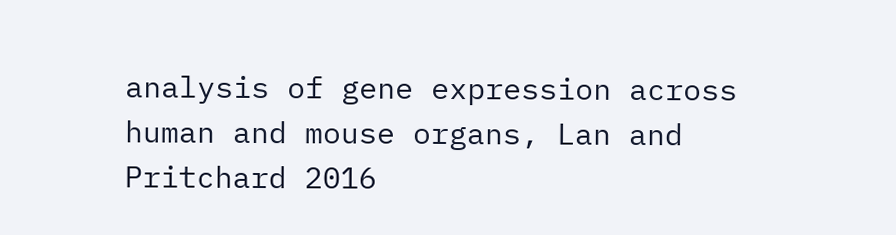analysis of gene expression across human and mouse organs, Lan and Pritchard 2016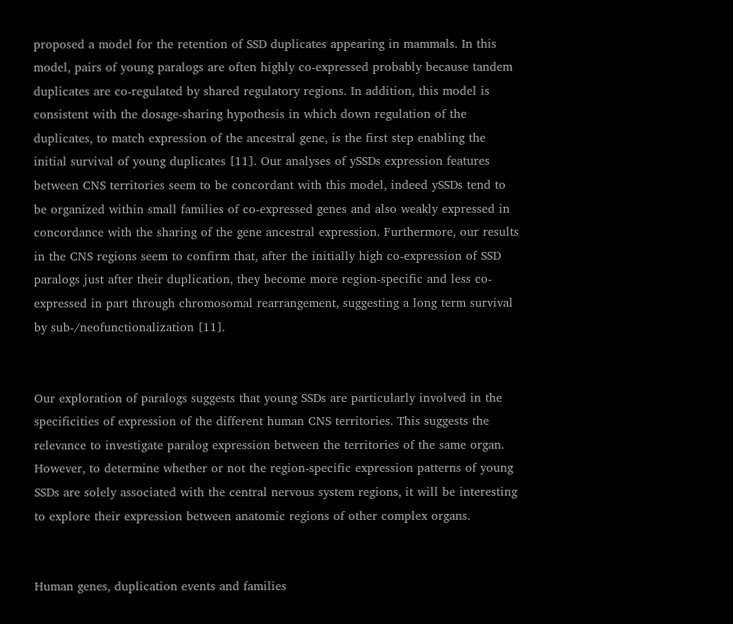proposed a model for the retention of SSD duplicates appearing in mammals. In this model, pairs of young paralogs are often highly co-expressed probably because tandem duplicates are co-regulated by shared regulatory regions. In addition, this model is consistent with the dosage-sharing hypothesis in which down regulation of the duplicates, to match expression of the ancestral gene, is the first step enabling the initial survival of young duplicates [11]. Our analyses of ySSDs expression features between CNS territories seem to be concordant with this model, indeed ySSDs tend to be organized within small families of co-expressed genes and also weakly expressed in concordance with the sharing of the gene ancestral expression. Furthermore, our results in the CNS regions seem to confirm that, after the initially high co-expression of SSD paralogs just after their duplication, they become more region-specific and less co-expressed in part through chromosomal rearrangement, suggesting a long term survival by sub-/neofunctionalization [11].


Our exploration of paralogs suggests that young SSDs are particularly involved in the specificities of expression of the different human CNS territories. This suggests the relevance to investigate paralog expression between the territories of the same organ. However, to determine whether or not the region-specific expression patterns of young SSDs are solely associated with the central nervous system regions, it will be interesting to explore their expression between anatomic regions of other complex organs.


Human genes, duplication events and families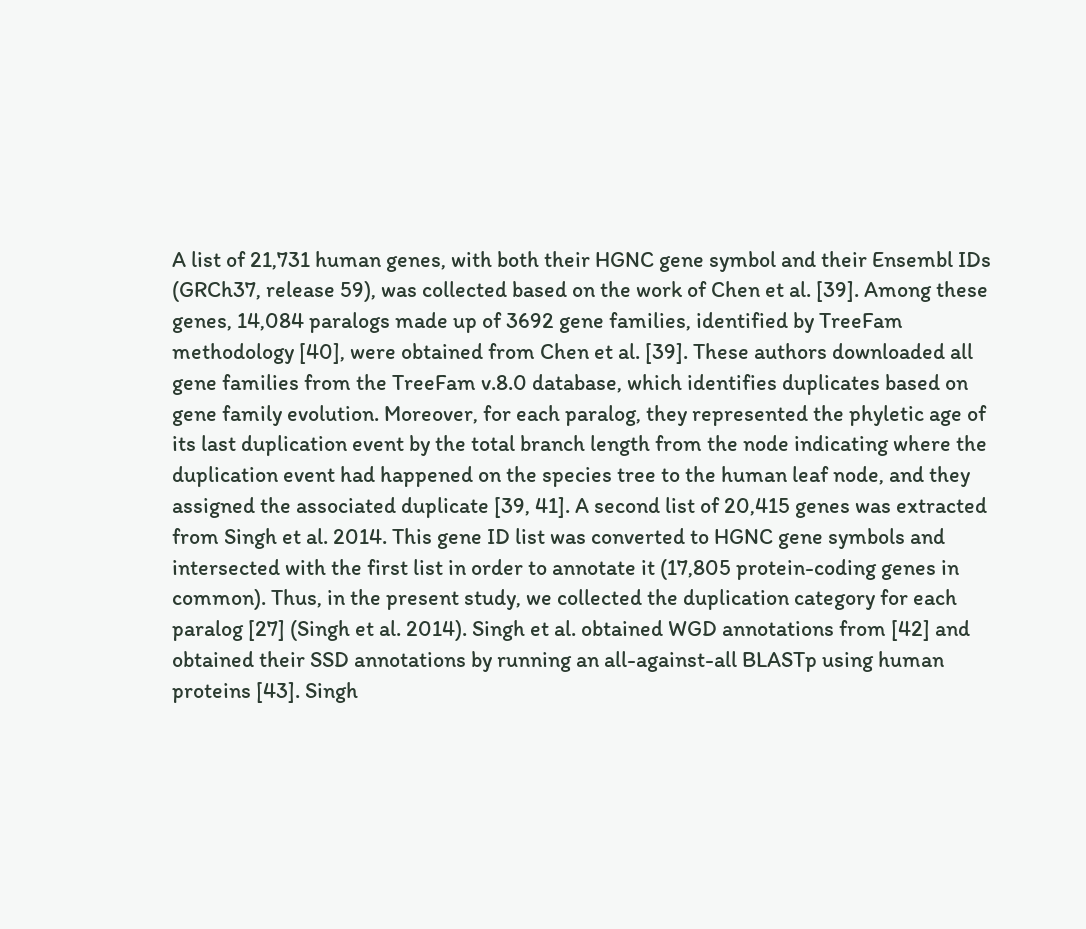A list of 21,731 human genes, with both their HGNC gene symbol and their Ensembl IDs (GRCh37, release 59), was collected based on the work of Chen et al. [39]. Among these genes, 14,084 paralogs made up of 3692 gene families, identified by TreeFam methodology [40], were obtained from Chen et al. [39]. These authors downloaded all gene families from the TreeFam v.8.0 database, which identifies duplicates based on gene family evolution. Moreover, for each paralog, they represented the phyletic age of its last duplication event by the total branch length from the node indicating where the duplication event had happened on the species tree to the human leaf node, and they assigned the associated duplicate [39, 41]. A second list of 20,415 genes was extracted from Singh et al. 2014. This gene ID list was converted to HGNC gene symbols and intersected with the first list in order to annotate it (17,805 protein-coding genes in common). Thus, in the present study, we collected the duplication category for each paralog [27] (Singh et al. 2014). Singh et al. obtained WGD annotations from [42] and obtained their SSD annotations by running an all-against-all BLASTp using human proteins [43]. Singh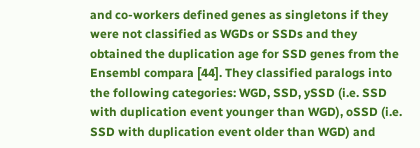and co-workers defined genes as singletons if they were not classified as WGDs or SSDs and they obtained the duplication age for SSD genes from the Ensembl compara [44]. They classified paralogs into the following categories: WGD, SSD, ySSD (i.e. SSD with duplication event younger than WGD), oSSD (i.e. SSD with duplication event older than WGD) and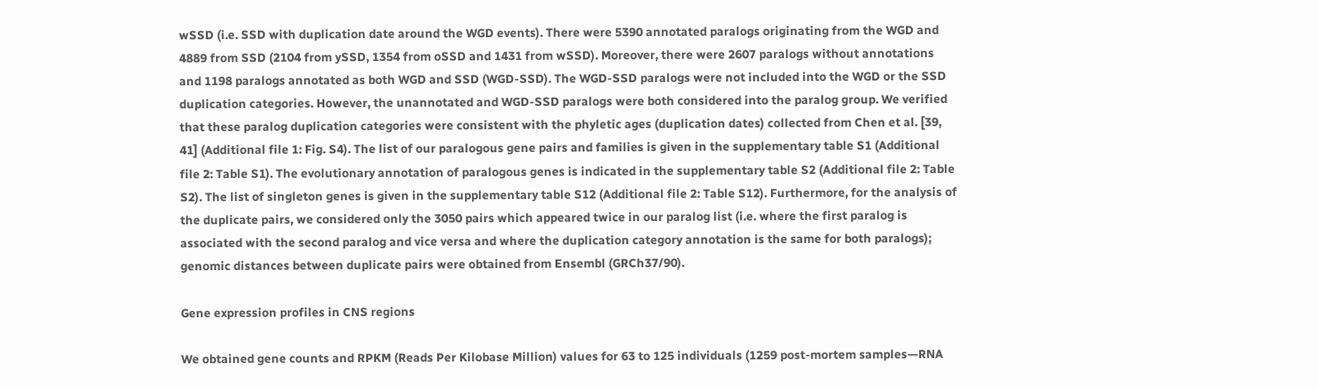wSSD (i.e. SSD with duplication date around the WGD events). There were 5390 annotated paralogs originating from the WGD and 4889 from SSD (2104 from ySSD, 1354 from oSSD and 1431 from wSSD). Moreover, there were 2607 paralogs without annotations and 1198 paralogs annotated as both WGD and SSD (WGD-SSD). The WGD-SSD paralogs were not included into the WGD or the SSD duplication categories. However, the unannotated and WGD-SSD paralogs were both considered into the paralog group. We verified that these paralog duplication categories were consistent with the phyletic ages (duplication dates) collected from Chen et al. [39, 41] (Additional file 1: Fig. S4). The list of our paralogous gene pairs and families is given in the supplementary table S1 (Additional file 2: Table S1). The evolutionary annotation of paralogous genes is indicated in the supplementary table S2 (Additional file 2: Table S2). The list of singleton genes is given in the supplementary table S12 (Additional file 2: Table S12). Furthermore, for the analysis of the duplicate pairs, we considered only the 3050 pairs which appeared twice in our paralog list (i.e. where the first paralog is associated with the second paralog and vice versa and where the duplication category annotation is the same for both paralogs); genomic distances between duplicate pairs were obtained from Ensembl (GRCh37/90).

Gene expression profiles in CNS regions

We obtained gene counts and RPKM (Reads Per Kilobase Million) values for 63 to 125 individuals (1259 post-mortem samples—RNA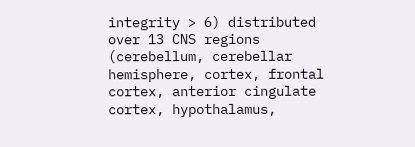integrity > 6) distributed over 13 CNS regions (cerebellum, cerebellar hemisphere, cortex, frontal cortex, anterior cingulate cortex, hypothalamus,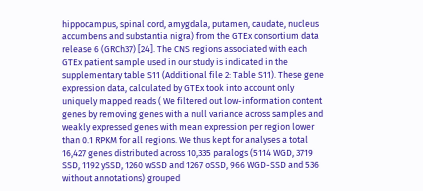hippocampus, spinal cord, amygdala, putamen, caudate, nucleus accumbens and substantia nigra) from the GTEx consortium data release 6 (GRCh37) [24]. The CNS regions associated with each GTEx patient sample used in our study is indicated in the supplementary table S11 (Additional file 2: Table S11). These gene expression data, calculated by GTEx took into account only uniquely mapped reads ( We filtered out low-information content genes by removing genes with a null variance across samples and weakly expressed genes with mean expression per region lower than 0.1 RPKM for all regions. We thus kept for analyses a total 16,427 genes distributed across 10,335 paralogs (5114 WGD, 3719 SSD, 1192 ySSD, 1260 wSSD and 1267 oSSD, 966 WGD-SSD and 536 without annotations) grouped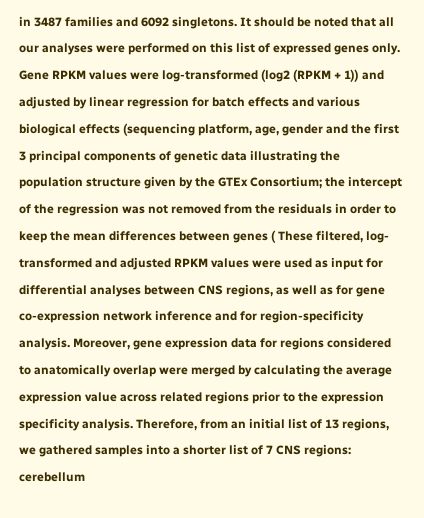in 3487 families and 6092 singletons. It should be noted that all our analyses were performed on this list of expressed genes only. Gene RPKM values were log-transformed (log2 (RPKM + 1)) and adjusted by linear regression for batch effects and various biological effects (sequencing platform, age, gender and the first 3 principal components of genetic data illustrating the population structure given by the GTEx Consortium; the intercept of the regression was not removed from the residuals in order to keep the mean differences between genes ( These filtered, log-transformed and adjusted RPKM values were used as input for differential analyses between CNS regions, as well as for gene co-expression network inference and for region-specificity analysis. Moreover, gene expression data for regions considered to anatomically overlap were merged by calculating the average expression value across related regions prior to the expression specificity analysis. Therefore, from an initial list of 13 regions, we gathered samples into a shorter list of 7 CNS regions: cerebellum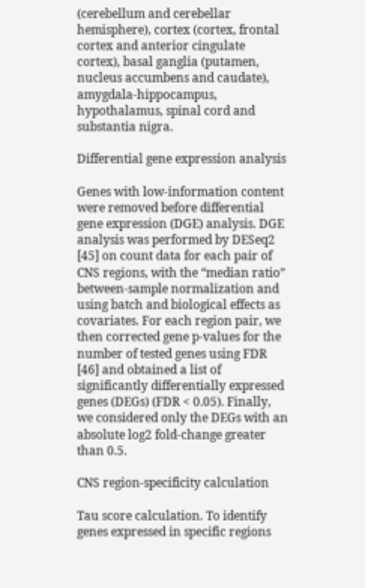(cerebellum and cerebellar hemisphere), cortex (cortex, frontal cortex and anterior cingulate cortex), basal ganglia (putamen, nucleus accumbens and caudate), amygdala-hippocampus, hypothalamus, spinal cord and substantia nigra.

Differential gene expression analysis

Genes with low-information content were removed before differential gene expression (DGE) analysis. DGE analysis was performed by DESeq2 [45] on count data for each pair of CNS regions, with the “median ratio” between-sample normalization and using batch and biological effects as covariates. For each region pair, we then corrected gene p-values for the number of tested genes using FDR [46] and obtained a list of significantly differentially expressed genes (DEGs) (FDR < 0.05). Finally, we considered only the DEGs with an absolute log2 fold-change greater than 0.5.

CNS region-specificity calculation

Tau score calculation. To identify genes expressed in specific regions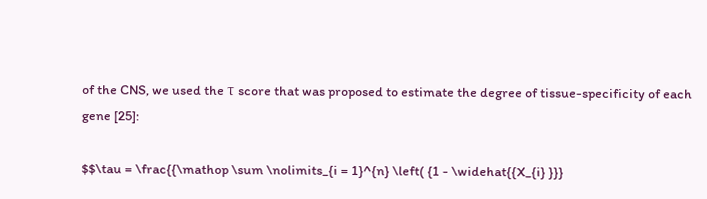of the CNS, we used the τ score that was proposed to estimate the degree of tissue-specificity of each gene [25]:

$$\tau = \frac{{\mathop \sum \nolimits_{i = 1}^{n} \left( {1 - \widehat{{X_{i} }}}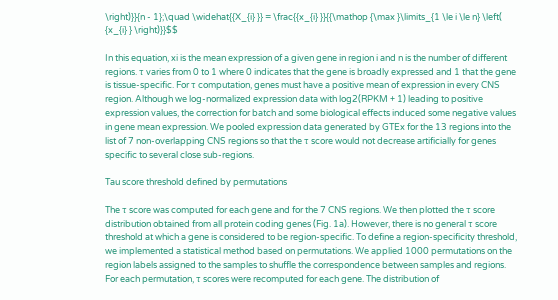\right)}}{n - 1};\quad \widehat{{X_{i} }} = \frac{{x_{i} }}{{\mathop {\max }\limits_{1 \le i \le n} \left( {x_{i} } \right)}}$$

In this equation, xi is the mean expression of a given gene in region i and n is the number of different regions. τ varies from 0 to 1 where 0 indicates that the gene is broadly expressed and 1 that the gene is tissue-specific. For τ computation, genes must have a positive mean of expression in every CNS region. Although we log-normalized expression data with log2(RPKM + 1) leading to positive expression values, the correction for batch and some biological effects induced some negative values in gene mean expression. We pooled expression data generated by GTEx for the 13 regions into the list of 7 non-overlapping CNS regions so that the τ score would not decrease artificially for genes specific to several close sub-regions.

Tau score threshold defined by permutations

The τ score was computed for each gene and for the 7 CNS regions. We then plotted the τ score distribution obtained from all protein coding genes (Fig. 1a). However, there is no general τ score threshold at which a gene is considered to be region-specific. To define a region-specificity threshold, we implemented a statistical method based on permutations. We applied 1000 permutations on the region labels assigned to the samples to shuffle the correspondence between samples and regions. For each permutation, τ scores were recomputed for each gene. The distribution of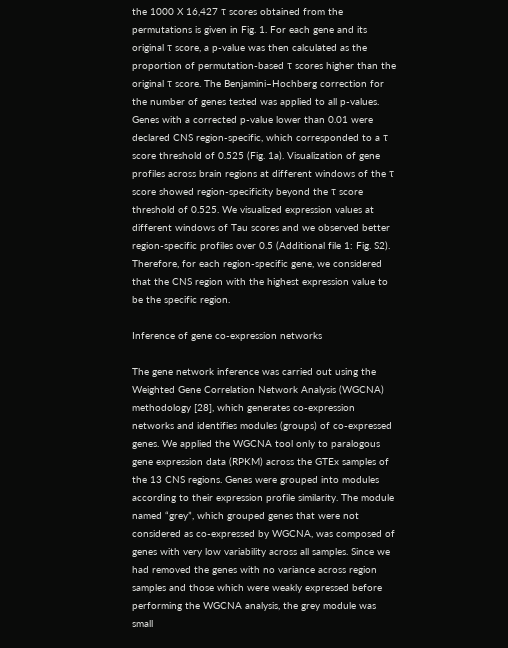the 1000 X 16,427 τ scores obtained from the permutations is given in Fig. 1. For each gene and its original τ score, a p-value was then calculated as the proportion of permutation-based τ scores higher than the original τ score. The Benjamini–Hochberg correction for the number of genes tested was applied to all p-values. Genes with a corrected p-value lower than 0.01 were declared CNS region-specific, which corresponded to a τ score threshold of 0.525 (Fig. 1a). Visualization of gene profiles across brain regions at different windows of the τ score showed region-specificity beyond the τ score threshold of 0.525. We visualized expression values at different windows of Tau scores and we observed better region-specific profiles over 0.5 (Additional file 1: Fig. S2). Therefore, for each region-specific gene, we considered that the CNS region with the highest expression value to be the specific region.

Inference of gene co-expression networks

The gene network inference was carried out using the Weighted Gene Correlation Network Analysis (WGCNA) methodology [28], which generates co-expression networks and identifies modules (groups) of co-expressed genes. We applied the WGCNA tool only to paralogous gene expression data (RPKM) across the GTEx samples of the 13 CNS regions. Genes were grouped into modules according to their expression profile similarity. The module named “grey”, which grouped genes that were not considered as co-expressed by WGCNA, was composed of genes with very low variability across all samples. Since we had removed the genes with no variance across region samples and those which were weakly expressed before performing the WGCNA analysis, the grey module was small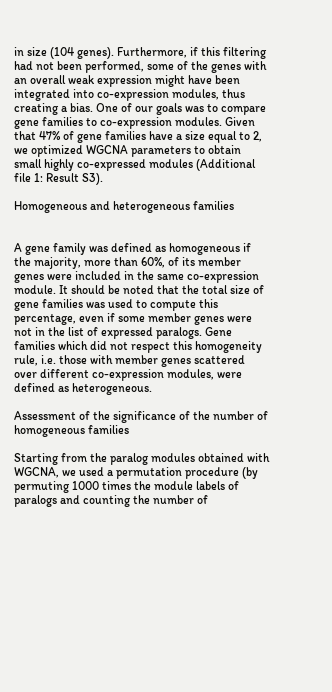in size (104 genes). Furthermore, if this filtering had not been performed, some of the genes with an overall weak expression might have been integrated into co-expression modules, thus creating a bias. One of our goals was to compare gene families to co-expression modules. Given that 47% of gene families have a size equal to 2, we optimized WGCNA parameters to obtain small highly co-expressed modules (Additional file 1: Result S3).

Homogeneous and heterogeneous families


A gene family was defined as homogeneous if the majority, more than 60%, of its member genes were included in the same co-expression module. It should be noted that the total size of gene families was used to compute this percentage, even if some member genes were not in the list of expressed paralogs. Gene families which did not respect this homogeneity rule, i.e. those with member genes scattered over different co-expression modules, were defined as heterogeneous.

Assessment of the significance of the number of homogeneous families

Starting from the paralog modules obtained with WGCNA, we used a permutation procedure (by permuting 1000 times the module labels of paralogs and counting the number of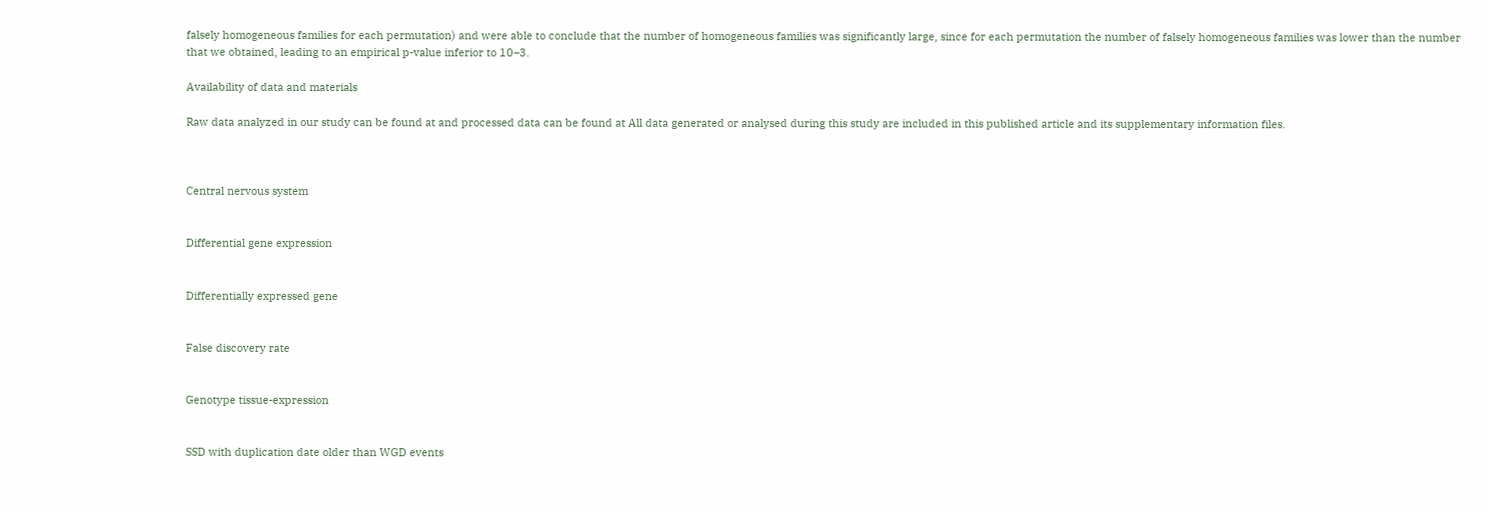falsely homogeneous families for each permutation) and were able to conclude that the number of homogeneous families was significantly large, since for each permutation the number of falsely homogeneous families was lower than the number that we obtained, leading to an empirical p-value inferior to 10–3.

Availability of data and materials

Raw data analyzed in our study can be found at and processed data can be found at All data generated or analysed during this study are included in this published article and its supplementary information files.



Central nervous system


Differential gene expression


Differentially expressed gene


False discovery rate


Genotype tissue-expression


SSD with duplication date older than WGD events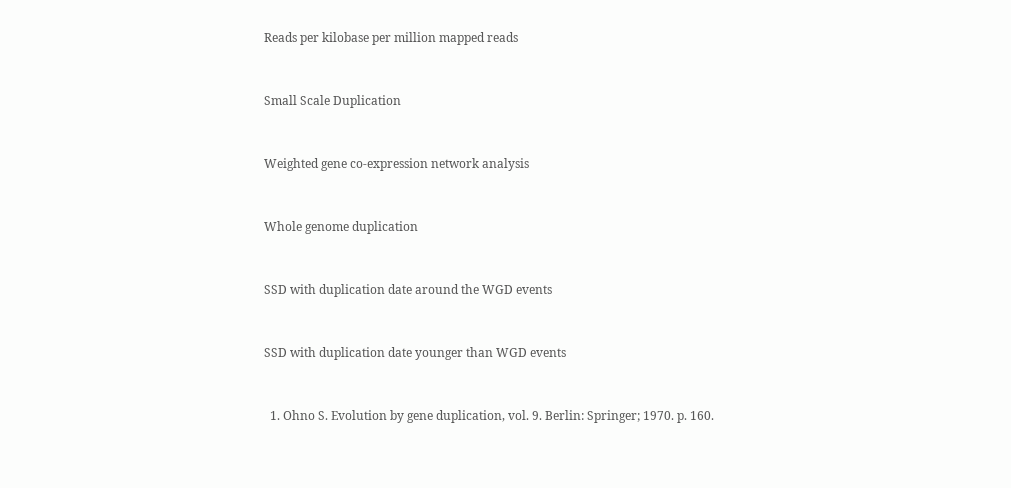Reads per kilobase per million mapped reads


Small Scale Duplication


Weighted gene co-expression network analysis


Whole genome duplication


SSD with duplication date around the WGD events


SSD with duplication date younger than WGD events


  1. Ohno S. Evolution by gene duplication, vol. 9. Berlin: Springer; 1970. p. 160.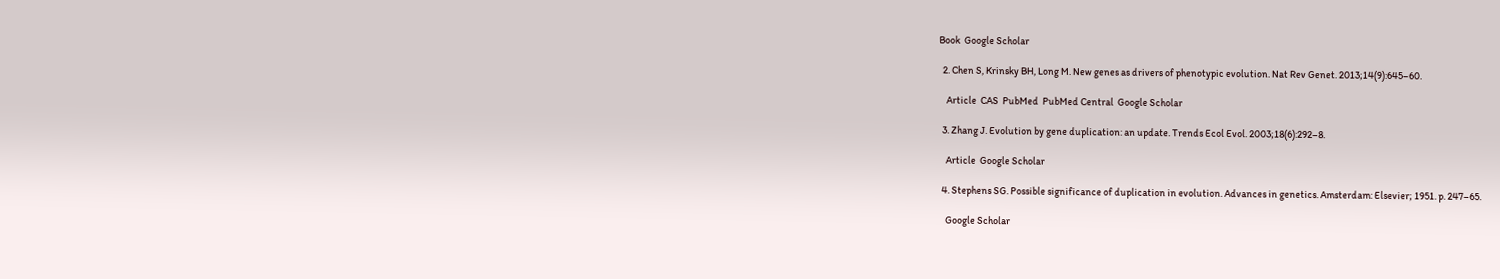Book  Google Scholar

  2. Chen S, Krinsky BH, Long M. New genes as drivers of phenotypic evolution. Nat Rev Genet. 2013;14(9):645–60.

    Article  CAS  PubMed  PubMed Central  Google Scholar

  3. Zhang J. Evolution by gene duplication: an update. Trends Ecol Evol. 2003;18(6):292–8.

    Article  Google Scholar

  4. Stephens SG. Possible significance of duplication in evolution. Advances in genetics. Amsterdam: Elsevier; 1951. p. 247–65.

    Google Scholar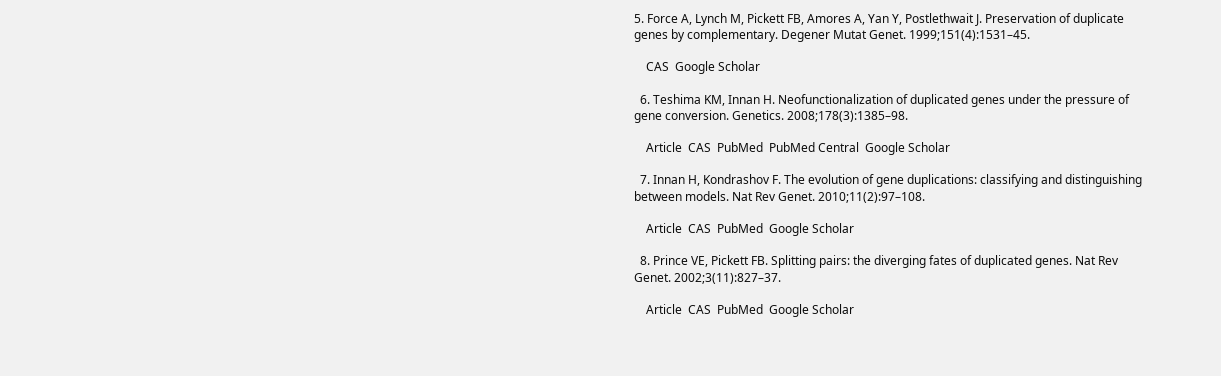5. Force A, Lynch M, Pickett FB, Amores A, Yan Y, Postlethwait J. Preservation of duplicate genes by complementary. Degener Mutat Genet. 1999;151(4):1531–45.

    CAS  Google Scholar

  6. Teshima KM, Innan H. Neofunctionalization of duplicated genes under the pressure of gene conversion. Genetics. 2008;178(3):1385–98.

    Article  CAS  PubMed  PubMed Central  Google Scholar

  7. Innan H, Kondrashov F. The evolution of gene duplications: classifying and distinguishing between models. Nat Rev Genet. 2010;11(2):97–108.

    Article  CAS  PubMed  Google Scholar

  8. Prince VE, Pickett FB. Splitting pairs: the diverging fates of duplicated genes. Nat Rev Genet. 2002;3(11):827–37.

    Article  CAS  PubMed  Google Scholar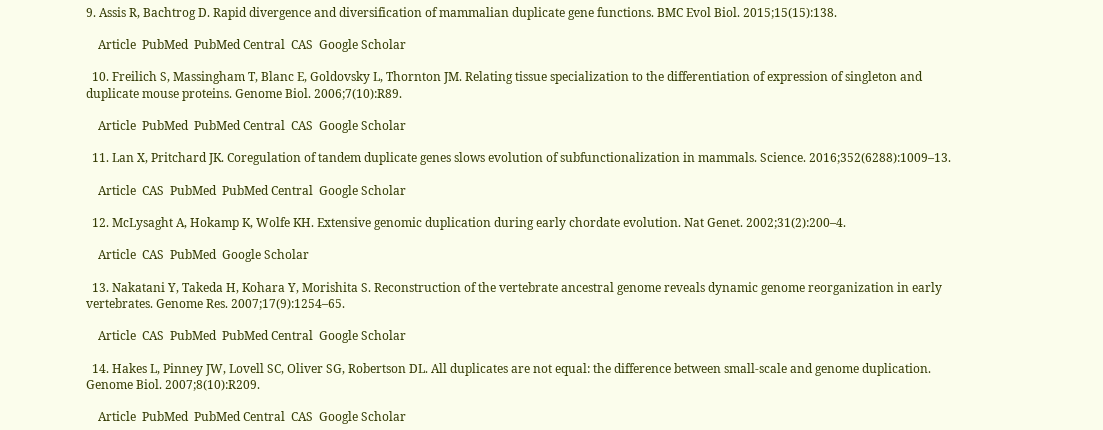9. Assis R, Bachtrog D. Rapid divergence and diversification of mammalian duplicate gene functions. BMC Evol Biol. 2015;15(15):138.

    Article  PubMed  PubMed Central  CAS  Google Scholar

  10. Freilich S, Massingham T, Blanc E, Goldovsky L, Thornton JM. Relating tissue specialization to the differentiation of expression of singleton and duplicate mouse proteins. Genome Biol. 2006;7(10):R89.

    Article  PubMed  PubMed Central  CAS  Google Scholar

  11. Lan X, Pritchard JK. Coregulation of tandem duplicate genes slows evolution of subfunctionalization in mammals. Science. 2016;352(6288):1009–13.

    Article  CAS  PubMed  PubMed Central  Google Scholar

  12. McLysaght A, Hokamp K, Wolfe KH. Extensive genomic duplication during early chordate evolution. Nat Genet. 2002;31(2):200–4.

    Article  CAS  PubMed  Google Scholar

  13. Nakatani Y, Takeda H, Kohara Y, Morishita S. Reconstruction of the vertebrate ancestral genome reveals dynamic genome reorganization in early vertebrates. Genome Res. 2007;17(9):1254–65.

    Article  CAS  PubMed  PubMed Central  Google Scholar

  14. Hakes L, Pinney JW, Lovell SC, Oliver SG, Robertson DL. All duplicates are not equal: the difference between small-scale and genome duplication. Genome Biol. 2007;8(10):R209.

    Article  PubMed  PubMed Central  CAS  Google Scholar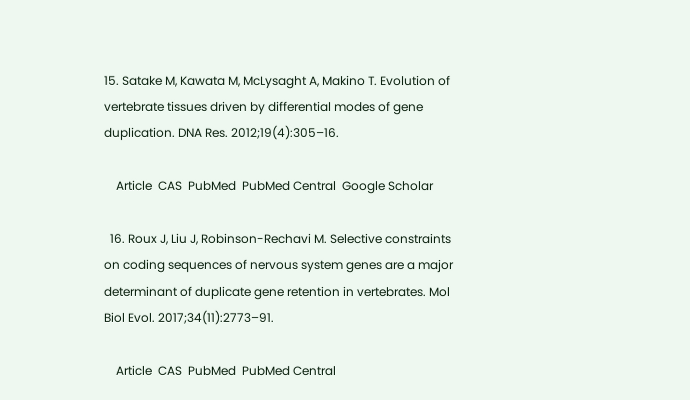15. Satake M, Kawata M, McLysaght A, Makino T. Evolution of vertebrate tissues driven by differential modes of gene duplication. DNA Res. 2012;19(4):305–16.

    Article  CAS  PubMed  PubMed Central  Google Scholar

  16. Roux J, Liu J, Robinson-Rechavi M. Selective constraints on coding sequences of nervous system genes are a major determinant of duplicate gene retention in vertebrates. Mol Biol Evol. 2017;34(11):2773–91.

    Article  CAS  PubMed  PubMed Central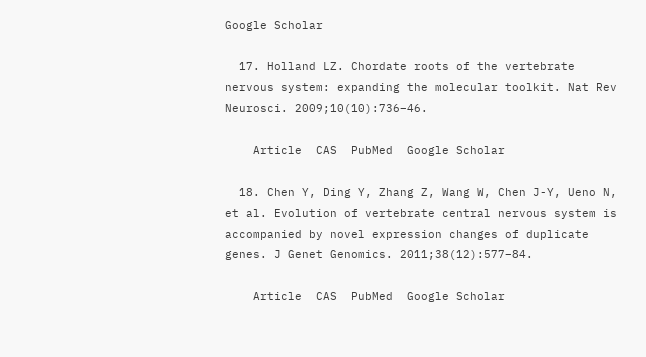Google Scholar

  17. Holland LZ. Chordate roots of the vertebrate nervous system: expanding the molecular toolkit. Nat Rev Neurosci. 2009;10(10):736–46.

    Article  CAS  PubMed  Google Scholar

  18. Chen Y, Ding Y, Zhang Z, Wang W, Chen J-Y, Ueno N, et al. Evolution of vertebrate central nervous system is accompanied by novel expression changes of duplicate genes. J Genet Genomics. 2011;38(12):577–84.

    Article  CAS  PubMed  Google Scholar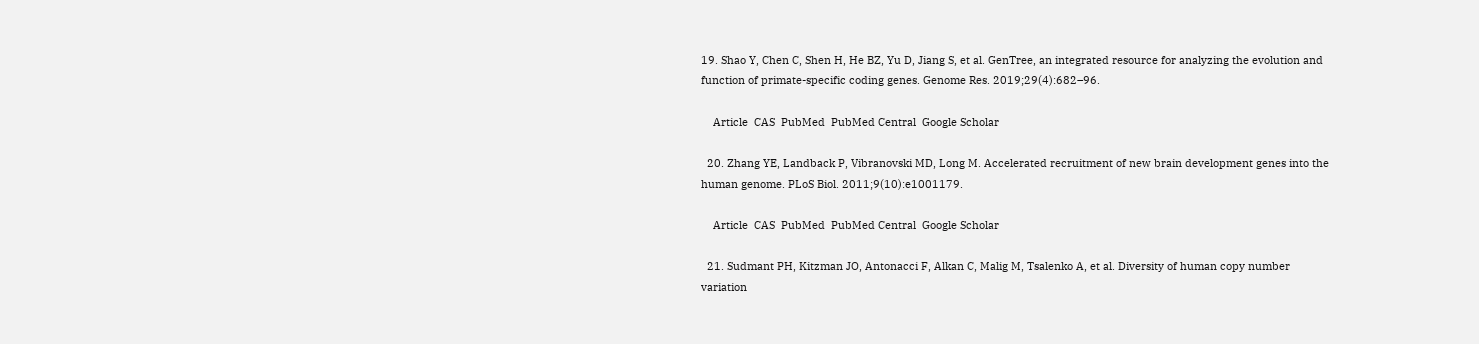19. Shao Y, Chen C, Shen H, He BZ, Yu D, Jiang S, et al. GenTree, an integrated resource for analyzing the evolution and function of primate-specific coding genes. Genome Res. 2019;29(4):682–96.

    Article  CAS  PubMed  PubMed Central  Google Scholar

  20. Zhang YE, Landback P, Vibranovski MD, Long M. Accelerated recruitment of new brain development genes into the human genome. PLoS Biol. 2011;9(10):e1001179.

    Article  CAS  PubMed  PubMed Central  Google Scholar

  21. Sudmant PH, Kitzman JO, Antonacci F, Alkan C, Malig M, Tsalenko A, et al. Diversity of human copy number variation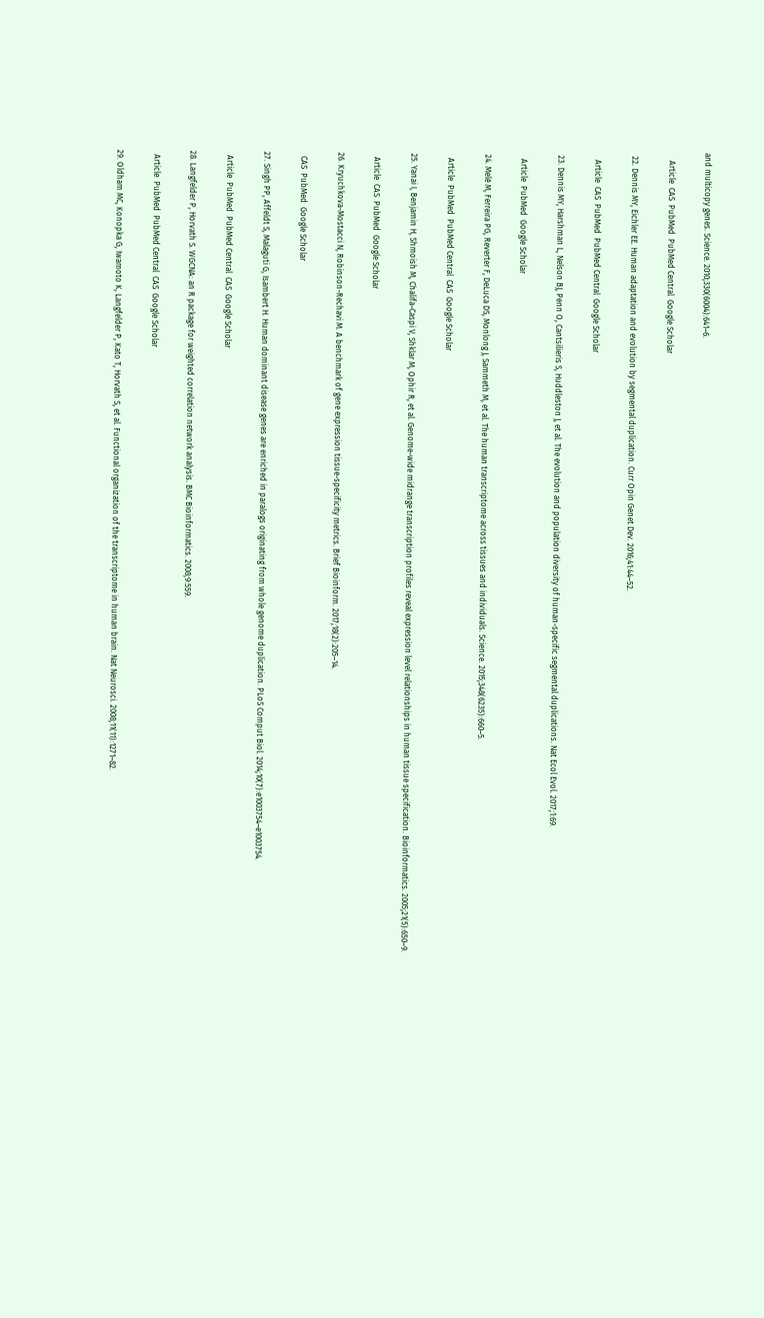and multicopy genes. Science. 2010;330(6004):641–6.

    Article  CAS  PubMed  PubMed Central  Google Scholar

  22. Dennis MY, Eichler EE. Human adaptation and evolution by segmental duplication. Curr Opin Genet Dev. 2016;41:44–52.

    Article  CAS  PubMed  PubMed Central  Google Scholar

  23. Dennis MY, Harshman L, Nelson BJ, Penn O, Cantsilieris S, Huddleston J, et al. The evolution and population diversity of human-specific segmental duplications. Nat Ecol Evol. 2017;1:69.

    Article  PubMed  Google Scholar

  24. Melé M, Ferreira PG, Reverter F, DeLuca DS, Monlong J, Sammeth M, et al. The human transcriptome across tissues and individuals. Science. 2015;348(6235):660–5.

    Article  PubMed  PubMed Central  CAS  Google Scholar

  25. Yanai I, Benjamin H, Shmoish M, Chalifa-Caspi V, Shklar M, Ophir R, et al. Genome-wide midrange transcription profiles reveal expression level relationships in human tissue specification. Bioinformatics. 2005;21(5):650–9.

    Article  CAS  PubMed  Google Scholar

  26. Kryuchkova-Mostacci N, Robinson-Rechavi M. A benchmark of gene expression tissue-specificity metrics. Brief Bioinform. 2017;18(2):205–14.

    CAS  PubMed  Google Scholar

  27. Singh PP, Affeldt S, Malaguti G, Isambert H. Human dominant disease genes are enriched in paralogs originating from whole genome duplication. PLoS Comput Biol. 2014;10(7):e1003754–e1003754.

    Article  PubMed  PubMed Central  CAS  Google Scholar

  28. Langfelder P, Horvath S. WGCNA: an R package for weighted correlation network analysis. BMC Bioinformatics. 2008;9:559.

    Article  PubMed  PubMed Central  CAS  Google Scholar

  29. Oldham MC, Konopka G, Iwamoto K, Langfelder P, Kato T, Horvath S, et al. Functional organization of the transcriptome in human brain. Nat Neurosci. 2008;11(11):1271–82.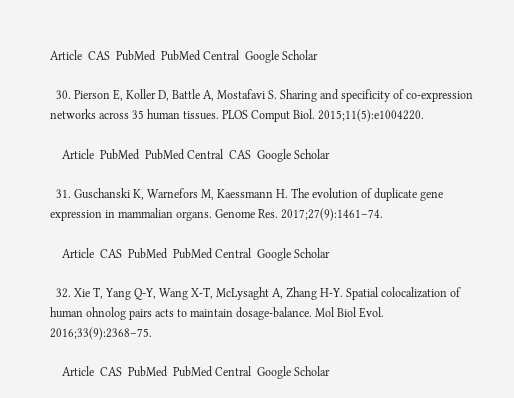Article  CAS  PubMed  PubMed Central  Google Scholar

  30. Pierson E, Koller D, Battle A, Mostafavi S. Sharing and specificity of co-expression networks across 35 human tissues. PLOS Comput Biol. 2015;11(5):e1004220.

    Article  PubMed  PubMed Central  CAS  Google Scholar

  31. Guschanski K, Warnefors M, Kaessmann H. The evolution of duplicate gene expression in mammalian organs. Genome Res. 2017;27(9):1461–74.

    Article  CAS  PubMed  PubMed Central  Google Scholar

  32. Xie T, Yang Q-Y, Wang X-T, McLysaght A, Zhang H-Y. Spatial colocalization of human ohnolog pairs acts to maintain dosage-balance. Mol Biol Evol. 2016;33(9):2368–75.

    Article  CAS  PubMed  PubMed Central  Google Scholar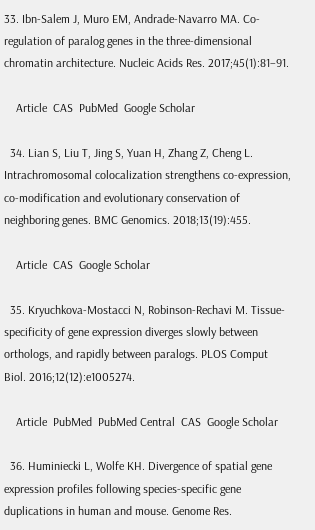33. Ibn-Salem J, Muro EM, Andrade-Navarro MA. Co-regulation of paralog genes in the three-dimensional chromatin architecture. Nucleic Acids Res. 2017;45(1):81–91.

    Article  CAS  PubMed  Google Scholar

  34. Lian S, Liu T, Jing S, Yuan H, Zhang Z, Cheng L. Intrachromosomal colocalization strengthens co-expression, co-modification and evolutionary conservation of neighboring genes. BMC Genomics. 2018;13(19):455.

    Article  CAS  Google Scholar

  35. Kryuchkova-Mostacci N, Robinson-Rechavi M. Tissue-specificity of gene expression diverges slowly between orthologs, and rapidly between paralogs. PLOS Comput Biol. 2016;12(12):e1005274.

    Article  PubMed  PubMed Central  CAS  Google Scholar

  36. Huminiecki L, Wolfe KH. Divergence of spatial gene expression profiles following species-specific gene duplications in human and mouse. Genome Res.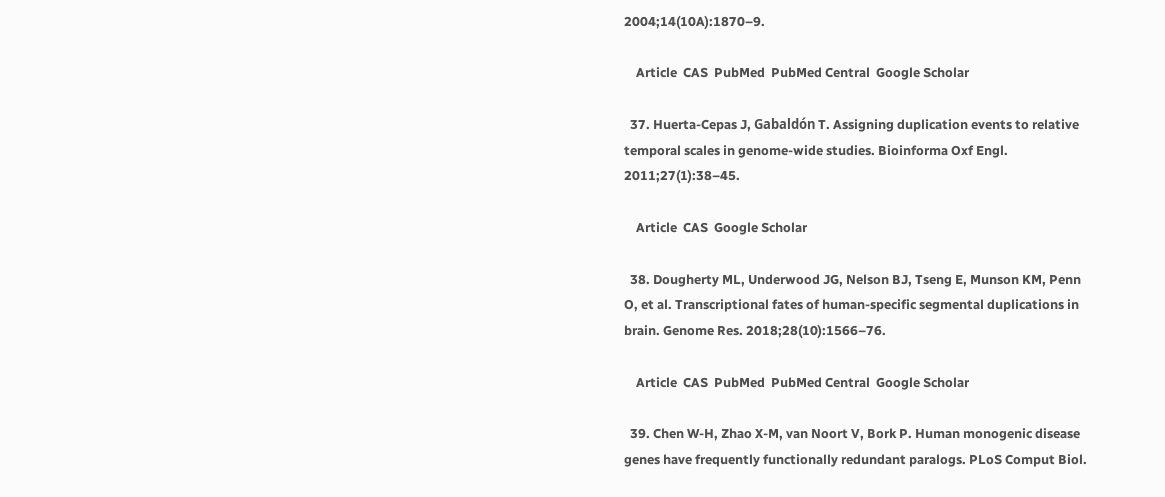2004;14(10A):1870–9.

    Article  CAS  PubMed  PubMed Central  Google Scholar

  37. Huerta-Cepas J, Gabaldón T. Assigning duplication events to relative temporal scales in genome-wide studies. Bioinforma Oxf Engl. 2011;27(1):38–45.

    Article  CAS  Google Scholar

  38. Dougherty ML, Underwood JG, Nelson BJ, Tseng E, Munson KM, Penn O, et al. Transcriptional fates of human-specific segmental duplications in brain. Genome Res. 2018;28(10):1566–76.

    Article  CAS  PubMed  PubMed Central  Google Scholar

  39. Chen W-H, Zhao X-M, van Noort V, Bork P. Human monogenic disease genes have frequently functionally redundant paralogs. PLoS Comput Biol.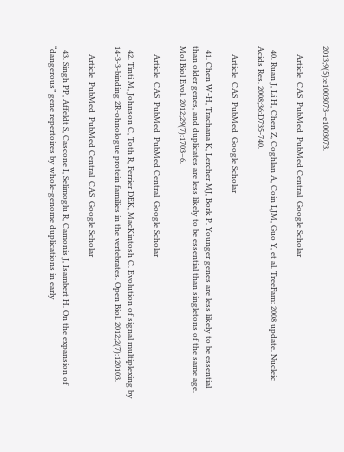2013;9(5):e1003073–e1003073.

    Article  CAS  PubMed  PubMed Central  Google Scholar

  40. Ruan J, Li H, Chen Z, Coghlan A, Coin LJM, Guo Y, et al. TreeFam: 2008 update. Nucleic Acids Res. 2008;36:D735-740.

    Article  CAS  PubMed  Google Scholar

  41. Chen W-H, Trachana K, Lercher MJ, Bork P. Younger genes are less likely to be essential than older genes, and duplicates are less likely to be essential than singletons of the same age. Mol Biol Evol. 2012;29(7):1703–6.

    Article  CAS  PubMed  PubMed Central  Google Scholar

  42. Tinti M, Johnson C, Toth R, Ferrier DEK, MacKintosh C. Evolution of signal multiplexing by 14-3-3-binding 2R-ohnologue protein families in the vertebrates. Open Biol. 2012;2(7):120103.

    Article  PubMed  PubMed Central  CAS  Google Scholar

  43. Singh PP, Affeldt S, Cascone I, Selimoglu R, Camonis J, Isambert H. On the expansion of “dangerous” gene repertoires by whole-genome duplications in early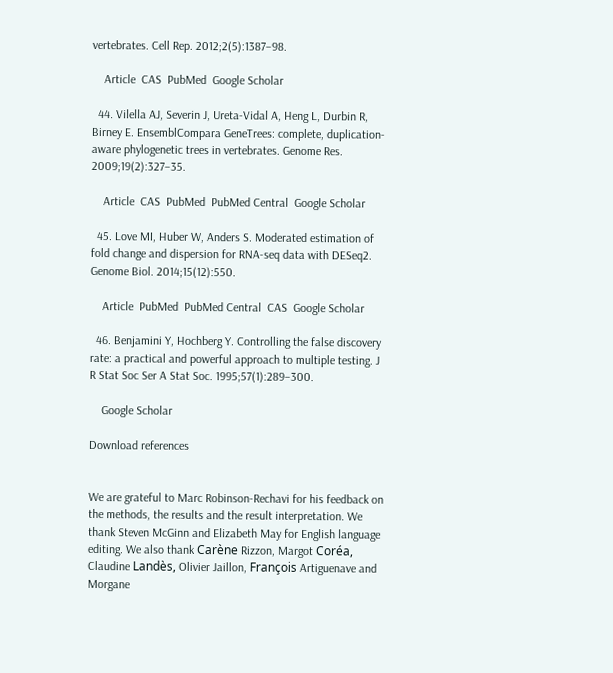vertebrates. Cell Rep. 2012;2(5):1387–98.

    Article  CAS  PubMed  Google Scholar

  44. Vilella AJ, Severin J, Ureta-Vidal A, Heng L, Durbin R, Birney E. EnsemblCompara GeneTrees: complete, duplication-aware phylogenetic trees in vertebrates. Genome Res. 2009;19(2):327–35.

    Article  CAS  PubMed  PubMed Central  Google Scholar

  45. Love MI, Huber W, Anders S. Moderated estimation of fold change and dispersion for RNA-seq data with DESeq2. Genome Biol. 2014;15(12):550.

    Article  PubMed  PubMed Central  CAS  Google Scholar

  46. Benjamini Y, Hochberg Y. Controlling the false discovery rate: a practical and powerful approach to multiple testing. J R Stat Soc Ser A Stat Soc. 1995;57(1):289–300.

    Google Scholar

Download references


We are grateful to Marc Robinson-Rechavi for his feedback on the methods, the results and the result interpretation. We thank Steven McGinn and Elizabeth May for English language editing. We also thank Carène Rizzon, Margot Coréa, Claudine Landès, Olivier Jaillon, François Artiguenave and Morgane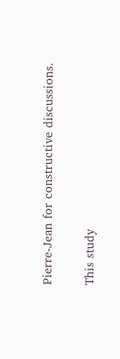Pierre-Jean for constructive discussions.


This study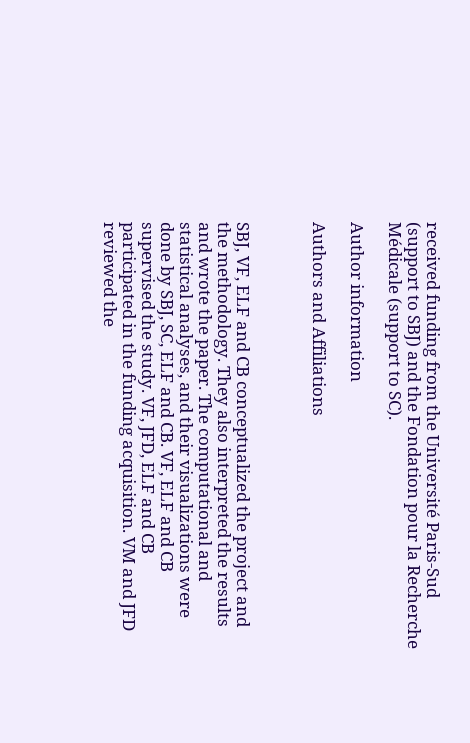received funding from the Université Paris-Sud (support to SBJ) and the Fondation pour la Recherche Médicale (support to SC).

Author information

Authors and Affiliations



SBJ, VF, ELF and CB conceptualized the project and the methodology. They also interpreted the results and wrote the paper. The computational and statistical analyses, and their visualizations were done by SBJ, SC, ELF and CB. VF, ELF and CB supervised the study. VF, JFD, ELF and CB participated in the funding acquisition. VM and JFD reviewed the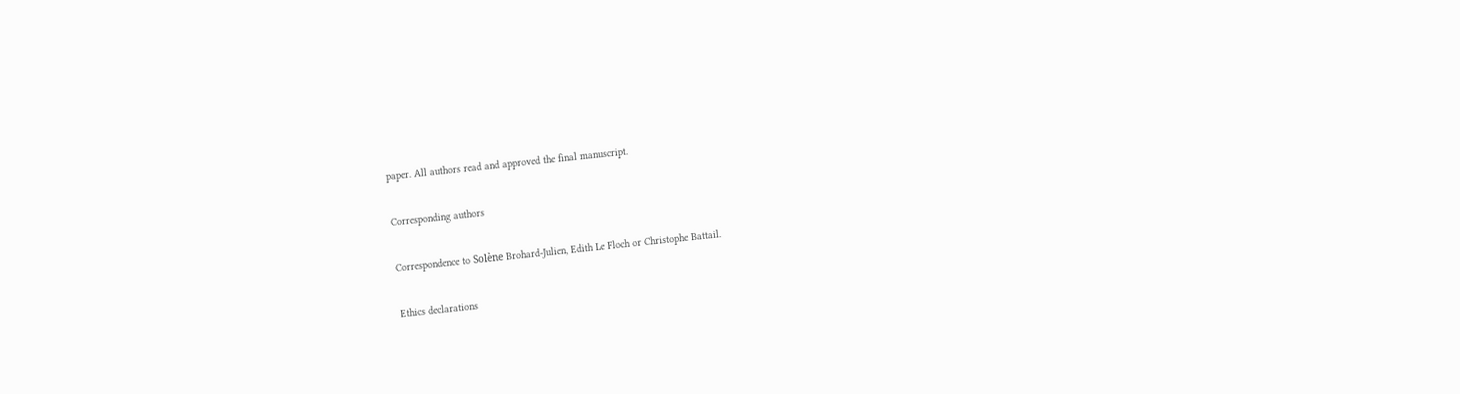paper. All authors read and approved the final manuscript.

Corresponding authors

Correspondence to Solène Brohard-Julien, Edith Le Floch or Christophe Battail.

Ethics declarations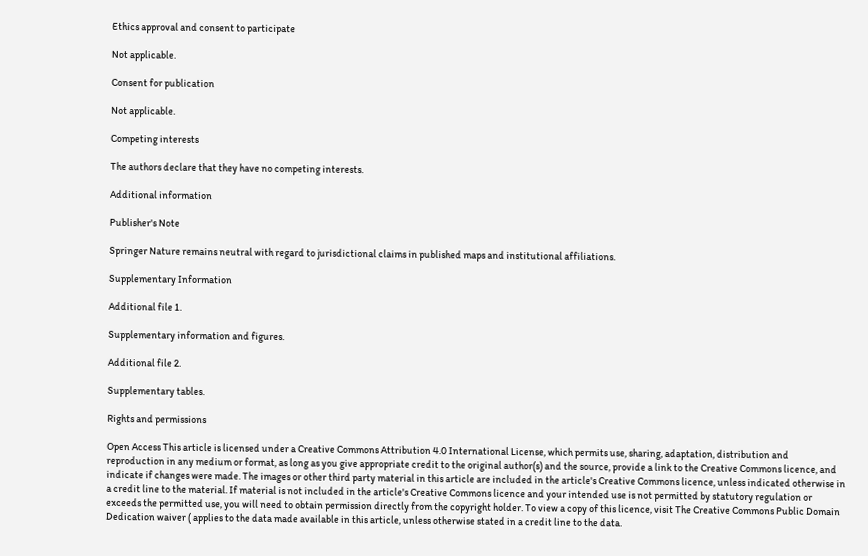Ethics approval and consent to participate

Not applicable.

Consent for publication

Not applicable.

Competing interests

The authors declare that they have no competing interests.

Additional information

Publisher's Note

Springer Nature remains neutral with regard to jurisdictional claims in published maps and institutional affiliations.

Supplementary Information

Additional file 1.

Supplementary information and figures.

Additional file 2.

Supplementary tables.

Rights and permissions

Open Access This article is licensed under a Creative Commons Attribution 4.0 International License, which permits use, sharing, adaptation, distribution and reproduction in any medium or format, as long as you give appropriate credit to the original author(s) and the source, provide a link to the Creative Commons licence, and indicate if changes were made. The images or other third party material in this article are included in the article's Creative Commons licence, unless indicated otherwise in a credit line to the material. If material is not included in the article's Creative Commons licence and your intended use is not permitted by statutory regulation or exceeds the permitted use, you will need to obtain permission directly from the copyright holder. To view a copy of this licence, visit The Creative Commons Public Domain Dedication waiver ( applies to the data made available in this article, unless otherwise stated in a credit line to the data.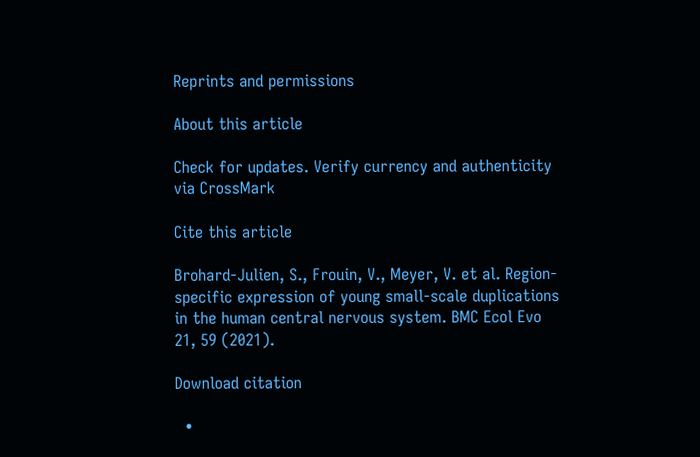Reprints and permissions

About this article

Check for updates. Verify currency and authenticity via CrossMark

Cite this article

Brohard-Julien, S., Frouin, V., Meyer, V. et al. Region-specific expression of young small-scale duplications in the human central nervous system. BMC Ecol Evo 21, 59 (2021).

Download citation

  •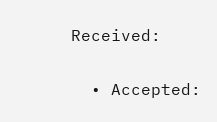Received:

  • Accepted: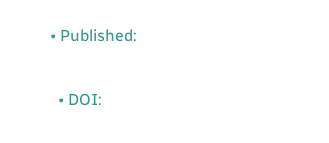• Published:

  • DOI: